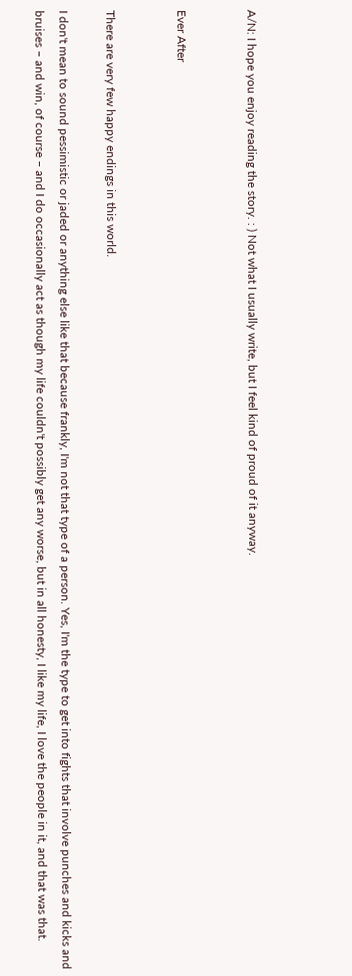A/N: I hope you enjoy reading the story. : ) Not what I usually write, but I feel kind of proud of it anyway.


Ever After


There are very few happy endings in this world.

I don't mean to sound pessimistic or jaded or anything else like that because frankly, I'm not that type of a person. Yes, I'm the type to get into fights that involve punches and kicks and bruises – and win, of course – and I do occasionally act as though my life couldn't possibly get any worse, but in all honesty, I like my life, I love the people in it, and that was that.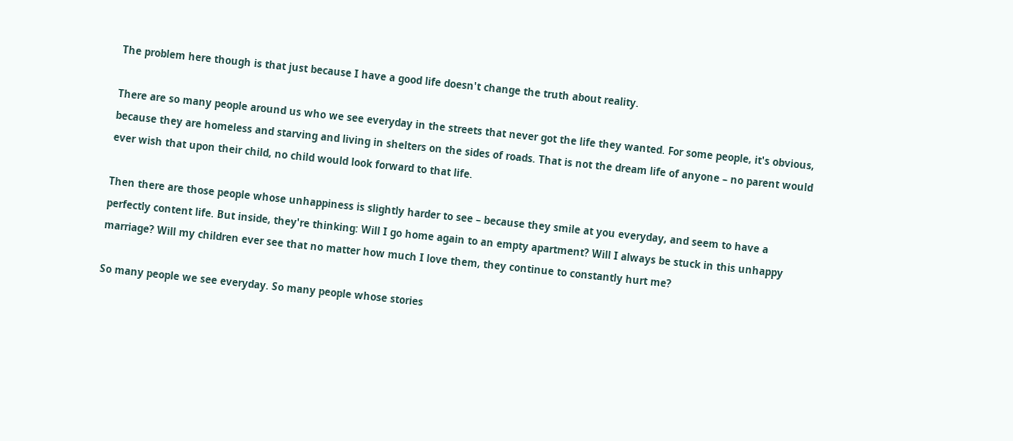The problem here though is that just because I have a good life doesn't change the truth about reality.

There are so many people around us who we see everyday in the streets that never got the life they wanted. For some people, it's obvious, because they are homeless and starving and living in shelters on the sides of roads. That is not the dream life of anyone – no parent would ever wish that upon their child, no child would look forward to that life.

Then there are those people whose unhappiness is slightly harder to see – because they smile at you everyday, and seem to have a perfectly content life. But inside, they're thinking: Will I go home again to an empty apartment? Will I always be stuck in this unhappy marriage? Will my children ever see that no matter how much I love them, they continue to constantly hurt me?

So many people we see everyday. So many people whose stories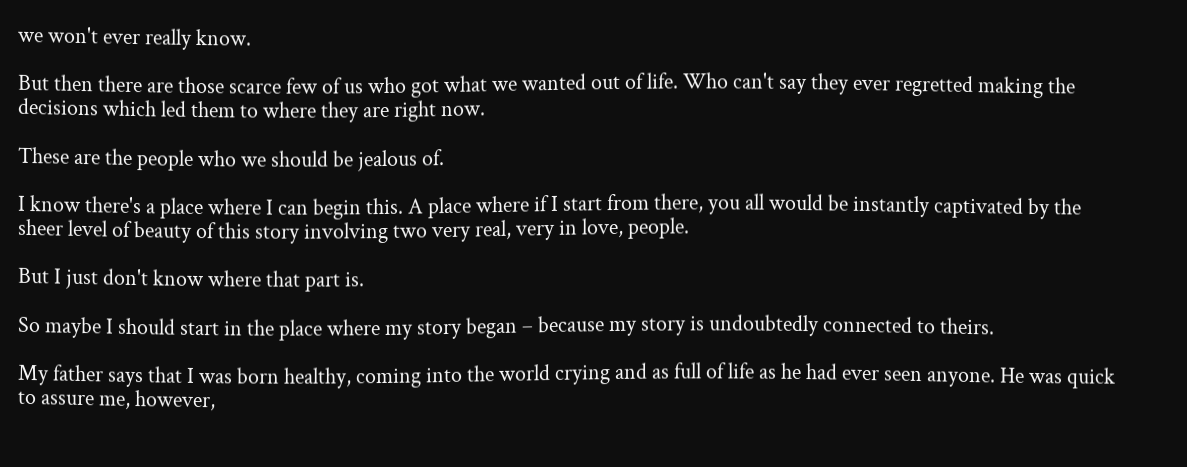we won't ever really know.

But then there are those scarce few of us who got what we wanted out of life. Who can't say they ever regretted making the decisions which led them to where they are right now.

These are the people who we should be jealous of.

I know there's a place where I can begin this. A place where if I start from there, you all would be instantly captivated by the sheer level of beauty of this story involving two very real, very in love, people.

But I just don't know where that part is.

So maybe I should start in the place where my story began – because my story is undoubtedly connected to theirs.

My father says that I was born healthy, coming into the world crying and as full of life as he had ever seen anyone. He was quick to assure me, however,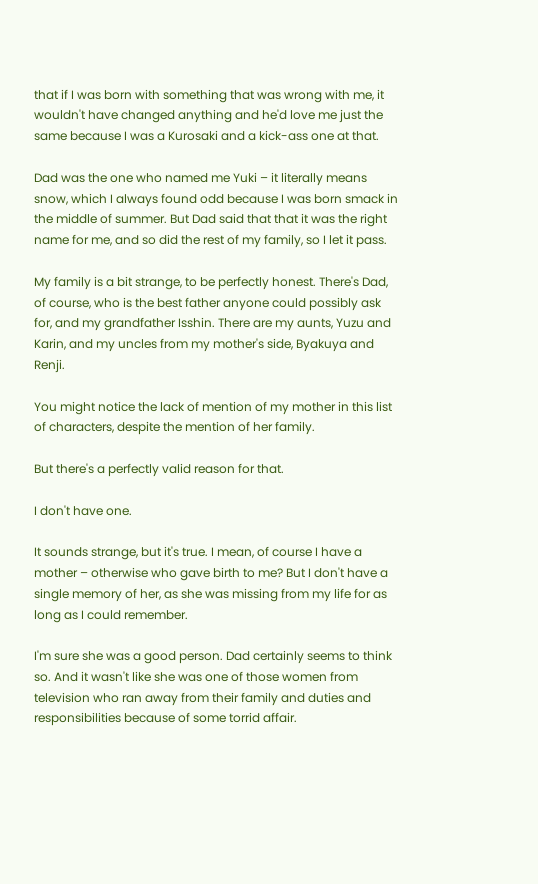that if I was born with something that was wrong with me, it wouldn't have changed anything and he'd love me just the same because I was a Kurosaki and a kick-ass one at that.

Dad was the one who named me Yuki – it literally means snow, which I always found odd because I was born smack in the middle of summer. But Dad said that that it was the right name for me, and so did the rest of my family, so I let it pass.

My family is a bit strange, to be perfectly honest. There's Dad, of course, who is the best father anyone could possibly ask for, and my grandfather Isshin. There are my aunts, Yuzu and Karin, and my uncles from my mother's side, Byakuya and Renji.

You might notice the lack of mention of my mother in this list of characters, despite the mention of her family.

But there's a perfectly valid reason for that.

I don't have one.

It sounds strange, but it's true. I mean, of course I have a mother – otherwise who gave birth to me? But I don't have a single memory of her, as she was missing from my life for as long as I could remember.

I'm sure she was a good person. Dad certainly seems to think so. And it wasn't like she was one of those women from television who ran away from their family and duties and responsibilities because of some torrid affair.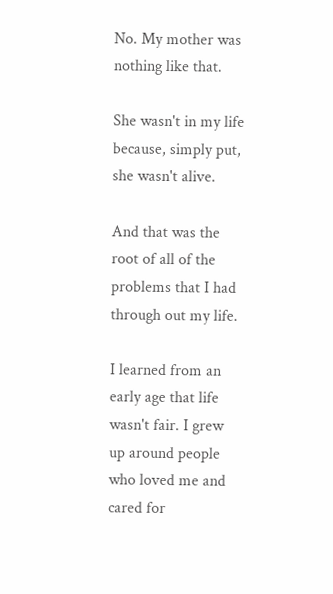No. My mother was nothing like that.

She wasn't in my life because, simply put, she wasn't alive.

And that was the root of all of the problems that I had through out my life.

I learned from an early age that life wasn't fair. I grew up around people who loved me and cared for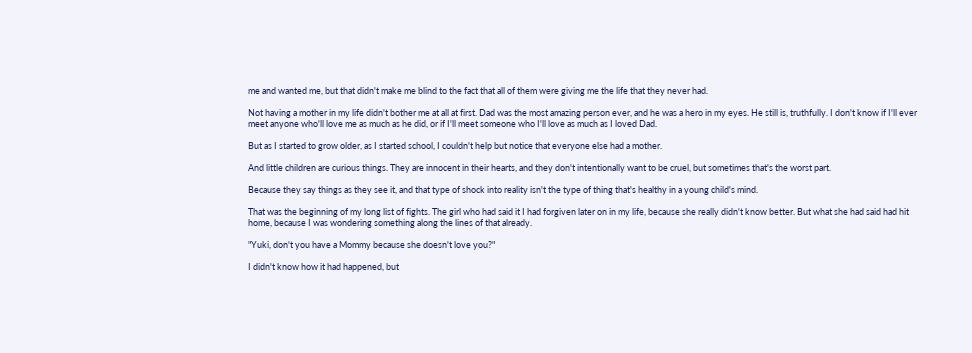me and wanted me, but that didn't make me blind to the fact that all of them were giving me the life that they never had.

Not having a mother in my life didn't bother me at all at first. Dad was the most amazing person ever, and he was a hero in my eyes. He still is, truthfully. I don't know if I'll ever meet anyone who'll love me as much as he did, or if I'll meet someone who I'll love as much as I loved Dad.

But as I started to grow older, as I started school, I couldn't help but notice that everyone else had a mother.

And little children are curious things. They are innocent in their hearts, and they don't intentionally want to be cruel, but sometimes that's the worst part.

Because they say things as they see it, and that type of shock into reality isn't the type of thing that's healthy in a young child's mind.

That was the beginning of my long list of fights. The girl who had said it I had forgiven later on in my life, because she really didn't know better. But what she had said had hit home, because I was wondering something along the lines of that already.

"Yuki, don't you have a Mommy because she doesn't love you?"

I didn't know how it had happened, but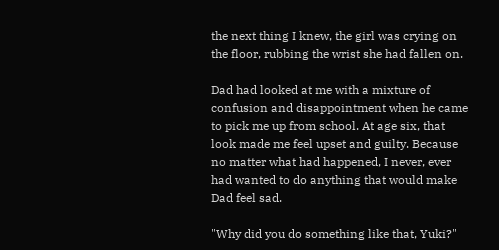the next thing I knew, the girl was crying on the floor, rubbing the wrist she had fallen on.

Dad had looked at me with a mixture of confusion and disappointment when he came to pick me up from school. At age six, that look made me feel upset and guilty. Because no matter what had happened, I never, ever had wanted to do anything that would make Dad feel sad.

"Why did you do something like that, Yuki?"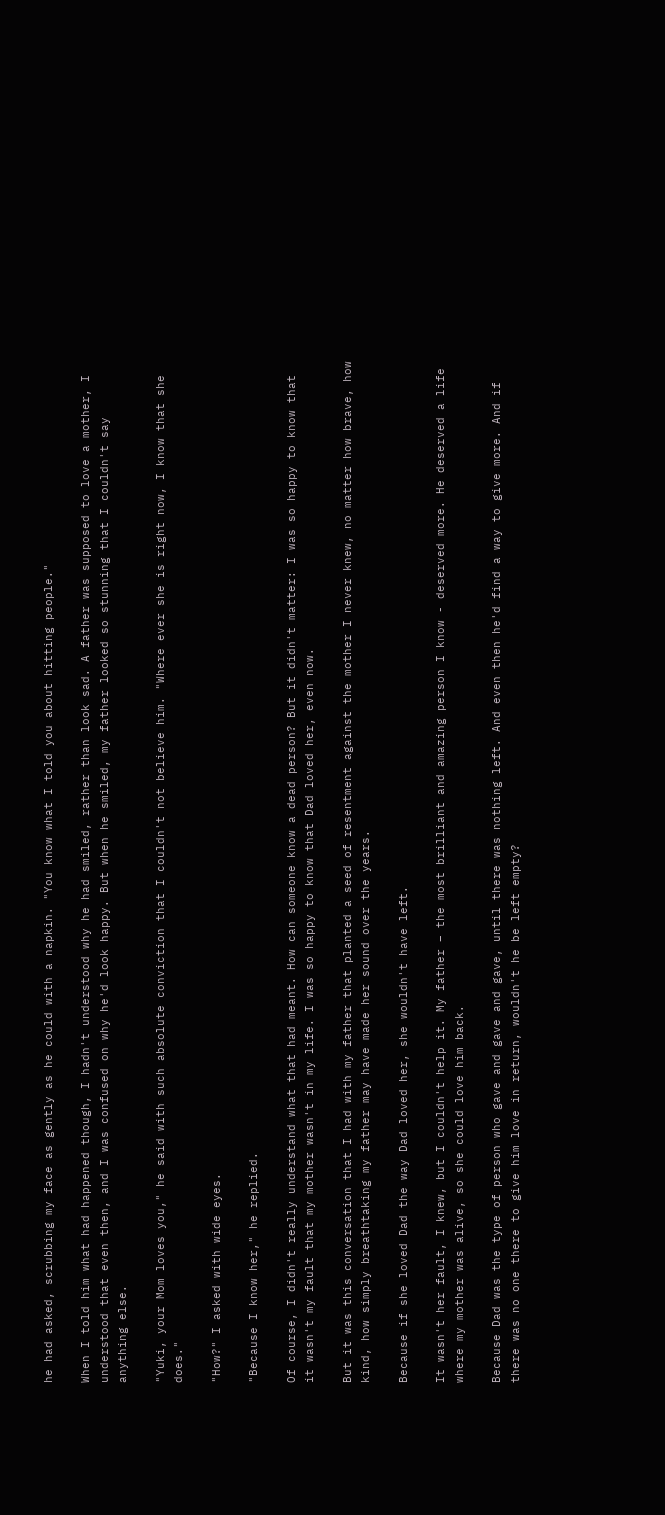he had asked, scrubbing my face as gently as he could with a napkin. "You know what I told you about hitting people."

When I told him what had happened though, I hadn't understood why he had smiled, rather than look sad. A father was supposed to love a mother, I understood that even then, and I was confused on why he'd look happy. But when he smiled, my father looked so stunning that I couldn't say anything else.

"Yuki, your Mom loves you," he said with such absolute conviction that I couldn't not believe him. "Where ever she is right now, I know that she does."

"How?" I asked with wide eyes.

"Because I know her," he replied.

Of course, I didn't really understand what that had meant. How can someone know a dead person? But it didn't matter: I was so happy to know that it wasn't my fault that my mother wasn't in my life. I was so happy to know that Dad loved her, even now.

But it was this conversation that I had with my father that planted a seed of resentment against the mother I never knew, no matter how brave, how kind, how simply breathtaking my father may have made her sound over the years.

Because if she loved Dad the way Dad loved her, she wouldn't have left.

It wasn't her fault, I knew, but I couldn't help it. My father – the most brilliant and amazing person I know - deserved more. He deserved a life where my mother was alive, so she could love him back.

Because Dad was the type of person who gave and gave and gave, until there was nothing left. And even then he'd find a way to give more. And if there was no one there to give him love in return, wouldn't he be left empty?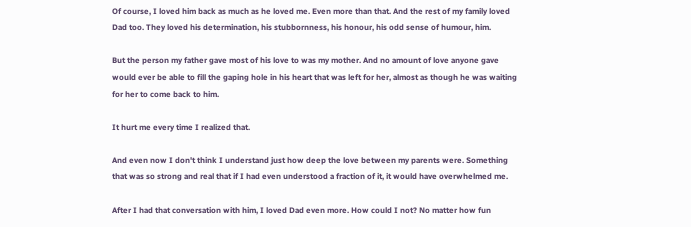Of course, I loved him back as much as he loved me. Even more than that. And the rest of my family loved Dad too. They loved his determination, his stubbornness, his honour, his odd sense of humour, him.

But the person my father gave most of his love to was my mother. And no amount of love anyone gave would ever be able to fill the gaping hole in his heart that was left for her, almost as though he was waiting for her to come back to him.

It hurt me every time I realized that.

And even now I don't think I understand just how deep the love between my parents were. Something that was so strong and real that if I had even understood a fraction of it, it would have overwhelmed me.

After I had that conversation with him, I loved Dad even more. How could I not? No matter how fun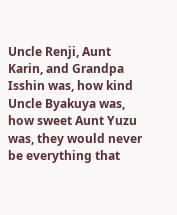Uncle Renji, Aunt Karin, and Grandpa Isshin was, how kind Uncle Byakuya was, how sweet Aunt Yuzu was, they would never be everything that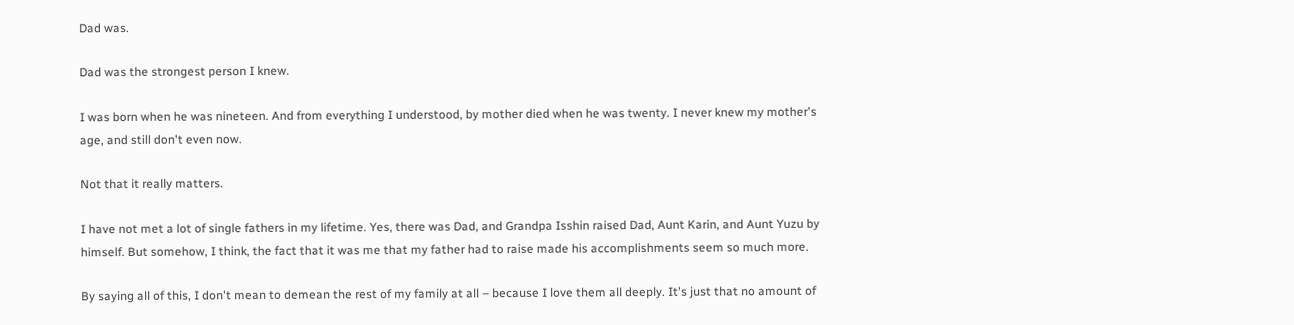Dad was.

Dad was the strongest person I knew.

I was born when he was nineteen. And from everything I understood, by mother died when he was twenty. I never knew my mother's age, and still don't even now.

Not that it really matters.

I have not met a lot of single fathers in my lifetime. Yes, there was Dad, and Grandpa Isshin raised Dad, Aunt Karin, and Aunt Yuzu by himself. But somehow, I think, the fact that it was me that my father had to raise made his accomplishments seem so much more.

By saying all of this, I don't mean to demean the rest of my family at all – because I love them all deeply. It's just that no amount of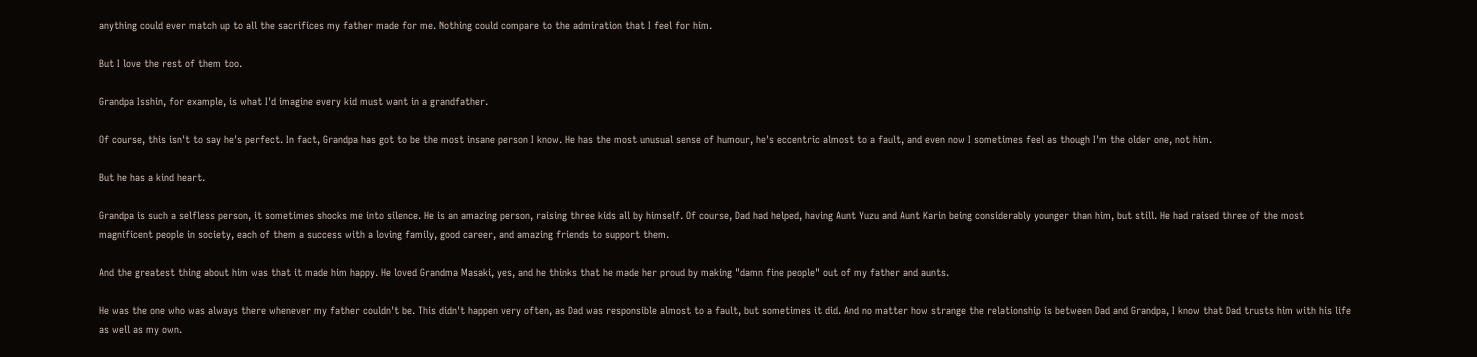anything could ever match up to all the sacrifices my father made for me. Nothing could compare to the admiration that I feel for him.

But I love the rest of them too.

Grandpa Isshin, for example, is what I'd imagine every kid must want in a grandfather.

Of course, this isn't to say he's perfect. In fact, Grandpa has got to be the most insane person I know. He has the most unusual sense of humour, he's eccentric almost to a fault, and even now I sometimes feel as though I'm the older one, not him.

But he has a kind heart.

Grandpa is such a selfless person, it sometimes shocks me into silence. He is an amazing person, raising three kids all by himself. Of course, Dad had helped, having Aunt Yuzu and Aunt Karin being considerably younger than him, but still. He had raised three of the most magnificent people in society, each of them a success with a loving family, good career, and amazing friends to support them.

And the greatest thing about him was that it made him happy. He loved Grandma Masaki, yes, and he thinks that he made her proud by making "damn fine people" out of my father and aunts.

He was the one who was always there whenever my father couldn't be. This didn't happen very often, as Dad was responsible almost to a fault, but sometimes it did. And no matter how strange the relationship is between Dad and Grandpa, I know that Dad trusts him with his life as well as my own.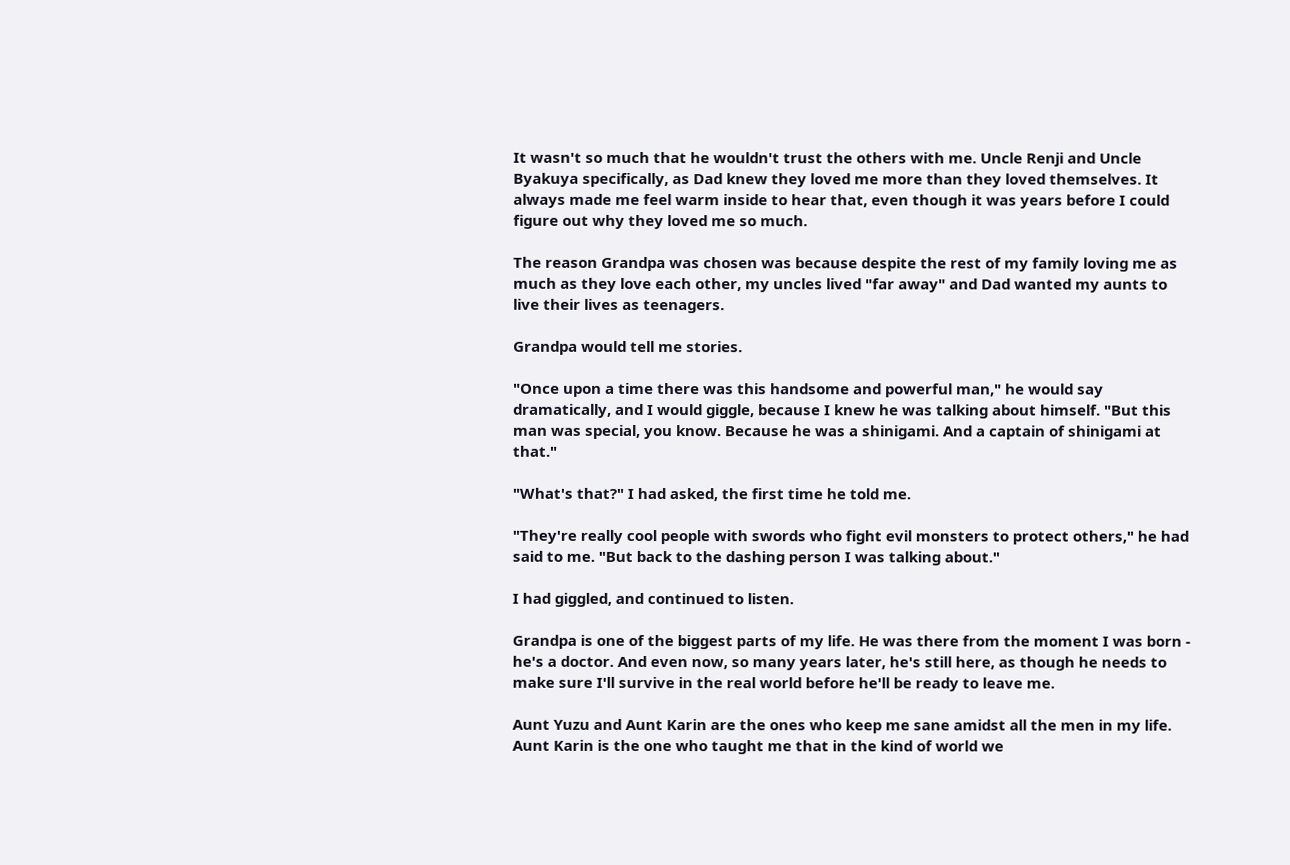It wasn't so much that he wouldn't trust the others with me. Uncle Renji and Uncle Byakuya specifically, as Dad knew they loved me more than they loved themselves. It always made me feel warm inside to hear that, even though it was years before I could figure out why they loved me so much.

The reason Grandpa was chosen was because despite the rest of my family loving me as much as they love each other, my uncles lived "far away" and Dad wanted my aunts to live their lives as teenagers.

Grandpa would tell me stories.

"Once upon a time there was this handsome and powerful man," he would say dramatically, and I would giggle, because I knew he was talking about himself. "But this man was special, you know. Because he was a shinigami. And a captain of shinigami at that."

"What's that?" I had asked, the first time he told me.

"They're really cool people with swords who fight evil monsters to protect others," he had said to me. "But back to the dashing person I was talking about."

I had giggled, and continued to listen.

Grandpa is one of the biggest parts of my life. He was there from the moment I was born - he's a doctor. And even now, so many years later, he's still here, as though he needs to make sure I'll survive in the real world before he'll be ready to leave me.

Aunt Yuzu and Aunt Karin are the ones who keep me sane amidst all the men in my life. Aunt Karin is the one who taught me that in the kind of world we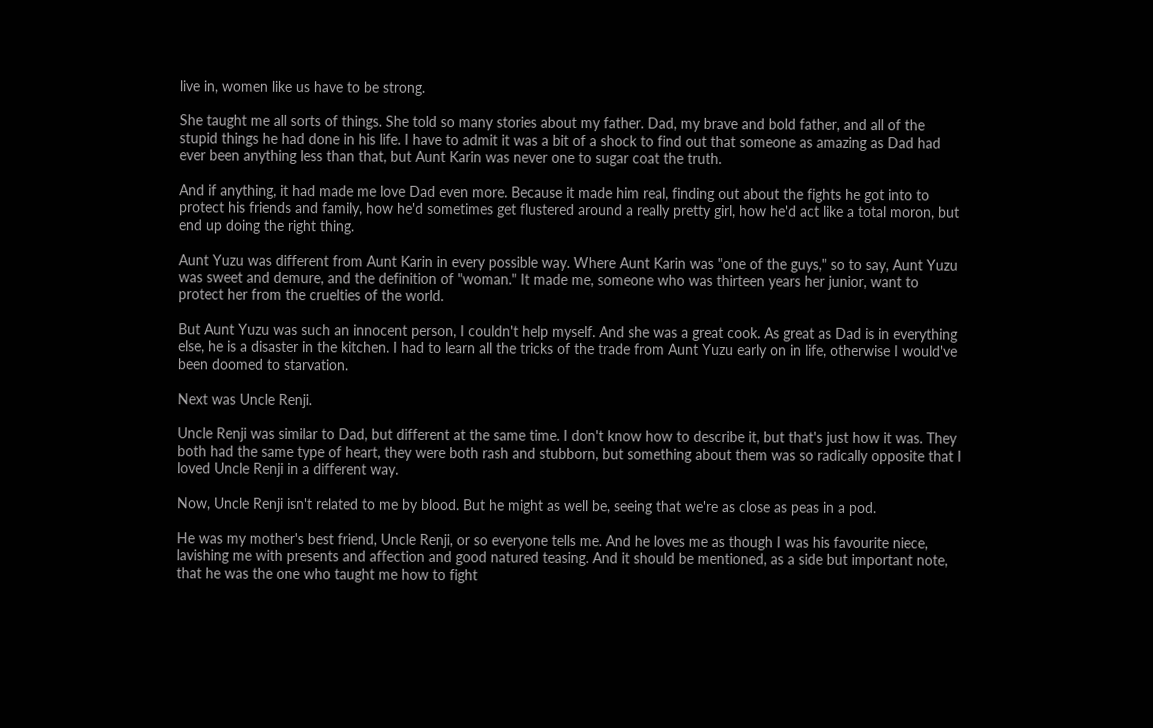live in, women like us have to be strong.

She taught me all sorts of things. She told so many stories about my father. Dad, my brave and bold father, and all of the stupid things he had done in his life. I have to admit it was a bit of a shock to find out that someone as amazing as Dad had ever been anything less than that, but Aunt Karin was never one to sugar coat the truth.

And if anything, it had made me love Dad even more. Because it made him real, finding out about the fights he got into to protect his friends and family, how he'd sometimes get flustered around a really pretty girl, how he'd act like a total moron, but end up doing the right thing.

Aunt Yuzu was different from Aunt Karin in every possible way. Where Aunt Karin was "one of the guys," so to say, Aunt Yuzu was sweet and demure, and the definition of "woman." It made me, someone who was thirteen years her junior, want to protect her from the cruelties of the world.

But Aunt Yuzu was such an innocent person, I couldn't help myself. And she was a great cook. As great as Dad is in everything else, he is a disaster in the kitchen. I had to learn all the tricks of the trade from Aunt Yuzu early on in life, otherwise I would've been doomed to starvation.

Next was Uncle Renji.

Uncle Renji was similar to Dad, but different at the same time. I don't know how to describe it, but that's just how it was. They both had the same type of heart, they were both rash and stubborn, but something about them was so radically opposite that I loved Uncle Renji in a different way.

Now, Uncle Renji isn't related to me by blood. But he might as well be, seeing that we're as close as peas in a pod.

He was my mother's best friend, Uncle Renji, or so everyone tells me. And he loves me as though I was his favourite niece, lavishing me with presents and affection and good natured teasing. And it should be mentioned, as a side but important note, that he was the one who taught me how to fight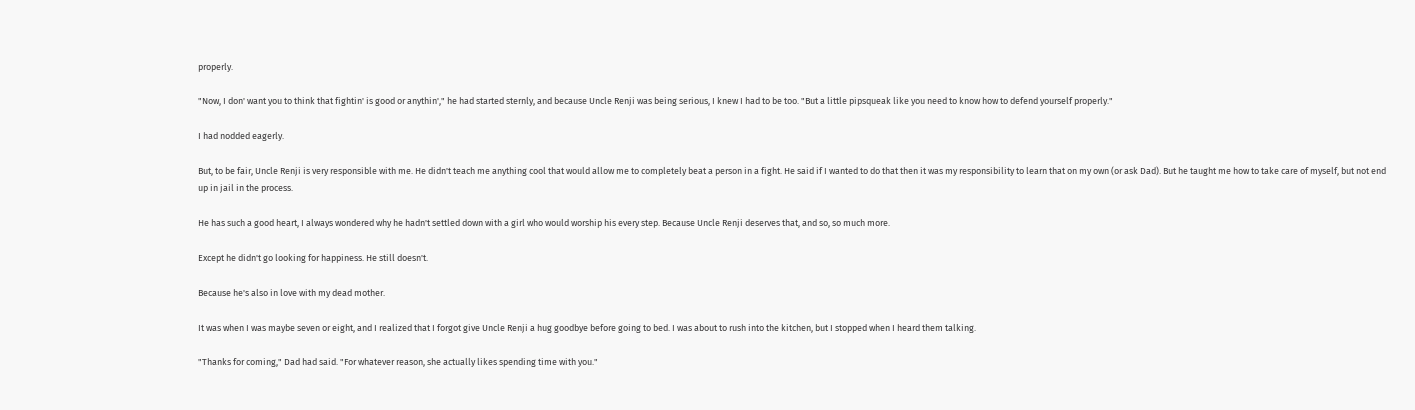properly.

"Now, I don' want you to think that fightin' is good or anythin'," he had started sternly, and because Uncle Renji was being serious, I knew I had to be too. "But a little pipsqueak like you need to know how to defend yourself properly."

I had nodded eagerly.

But, to be fair, Uncle Renji is very responsible with me. He didn't teach me anything cool that would allow me to completely beat a person in a fight. He said if I wanted to do that then it was my responsibility to learn that on my own (or ask Dad). But he taught me how to take care of myself, but not end up in jail in the process.

He has such a good heart, I always wondered why he hadn't settled down with a girl who would worship his every step. Because Uncle Renji deserves that, and so, so much more.

Except he didn't go looking for happiness. He still doesn't.

Because he's also in love with my dead mother.

It was when I was maybe seven or eight, and I realized that I forgot give Uncle Renji a hug goodbye before going to bed. I was about to rush into the kitchen, but I stopped when I heard them talking.

"Thanks for coming," Dad had said. "For whatever reason, she actually likes spending time with you."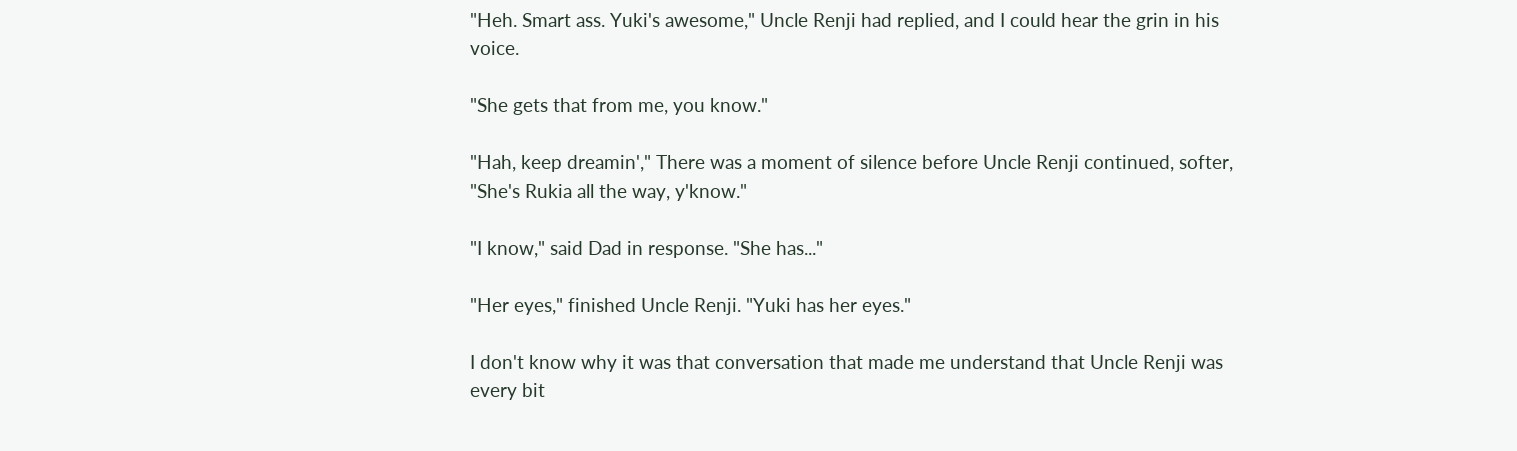"Heh. Smart ass. Yuki's awesome," Uncle Renji had replied, and I could hear the grin in his voice.

"She gets that from me, you know."

"Hah, keep dreamin'," There was a moment of silence before Uncle Renji continued, softer, "She's Rukia all the way, y'know."

"I know," said Dad in response. "She has..."

"Her eyes," finished Uncle Renji. "Yuki has her eyes."

I don't know why it was that conversation that made me understand that Uncle Renji was every bit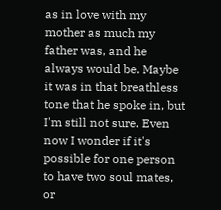as in love with my mother as much my father was, and he always would be. Maybe it was in that breathless tone that he spoke in, but I'm still not sure. Even now I wonder if it's possible for one person to have two soul mates, or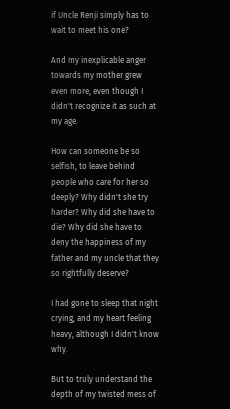if Uncle Renji simply has to wait to meet his one?

And my inexplicable anger towards my mother grew even more, even though I didn't recognize it as such at my age.

How can someone be so selfish, to leave behind people who care for her so deeply? Why didn't she try harder? Why did she have to die? Why did she have to deny the happiness of my father and my uncle that they so rightfully deserve?

I had gone to sleep that night crying, and my heart feeling heavy, although I didn't know why.

But to truly understand the depth of my twisted mess of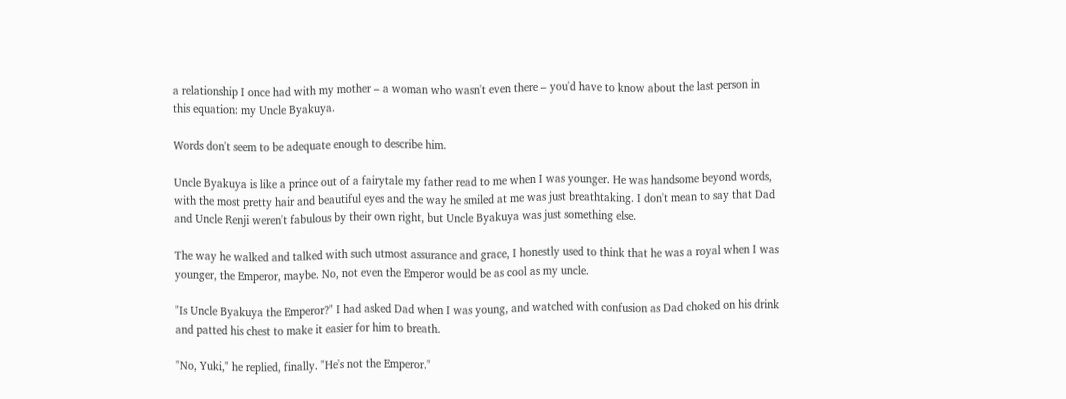a relationship I once had with my mother – a woman who wasn't even there – you'd have to know about the last person in this equation: my Uncle Byakuya.

Words don't seem to be adequate enough to describe him.

Uncle Byakuya is like a prince out of a fairytale my father read to me when I was younger. He was handsome beyond words, with the most pretty hair and beautiful eyes and the way he smiled at me was just breathtaking. I don't mean to say that Dad and Uncle Renji weren't fabulous by their own right, but Uncle Byakuya was just something else.

The way he walked and talked with such utmost assurance and grace, I honestly used to think that he was a royal when I was younger, the Emperor, maybe. No, not even the Emperor would be as cool as my uncle.

"Is Uncle Byakuya the Emperor?" I had asked Dad when I was young, and watched with confusion as Dad choked on his drink and patted his chest to make it easier for him to breath.

"No, Yuki," he replied, finally. "He's not the Emperor."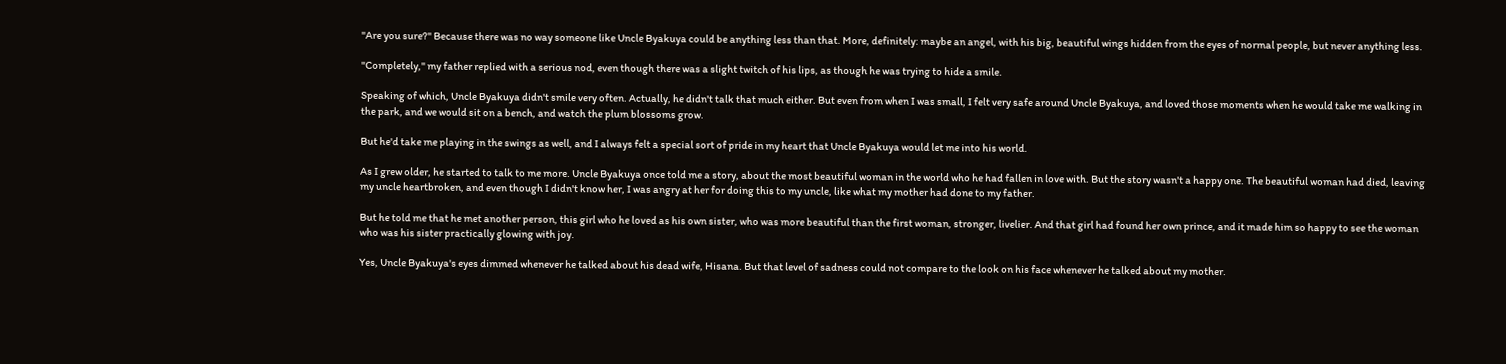"Are you sure?" Because there was no way someone like Uncle Byakuya could be anything less than that. More, definitely: maybe an angel, with his big, beautiful wings hidden from the eyes of normal people, but never anything less.

"Completely," my father replied with a serious nod, even though there was a slight twitch of his lips, as though he was trying to hide a smile.

Speaking of which, Uncle Byakuya didn't smile very often. Actually, he didn't talk that much either. But even from when I was small, I felt very safe around Uncle Byakuya, and loved those moments when he would take me walking in the park, and we would sit on a bench, and watch the plum blossoms grow.

But he'd take me playing in the swings as well, and I always felt a special sort of pride in my heart that Uncle Byakuya would let me into his world.

As I grew older, he started to talk to me more. Uncle Byakuya once told me a story, about the most beautiful woman in the world who he had fallen in love with. But the story wasn't a happy one. The beautiful woman had died, leaving my uncle heartbroken, and even though I didn't know her, I was angry at her for doing this to my uncle, like what my mother had done to my father.

But he told me that he met another person, this girl who he loved as his own sister, who was more beautiful than the first woman, stronger, livelier. And that girl had found her own prince, and it made him so happy to see the woman who was his sister practically glowing with joy.

Yes, Uncle Byakuya's eyes dimmed whenever he talked about his dead wife, Hisana. But that level of sadness could not compare to the look on his face whenever he talked about my mother.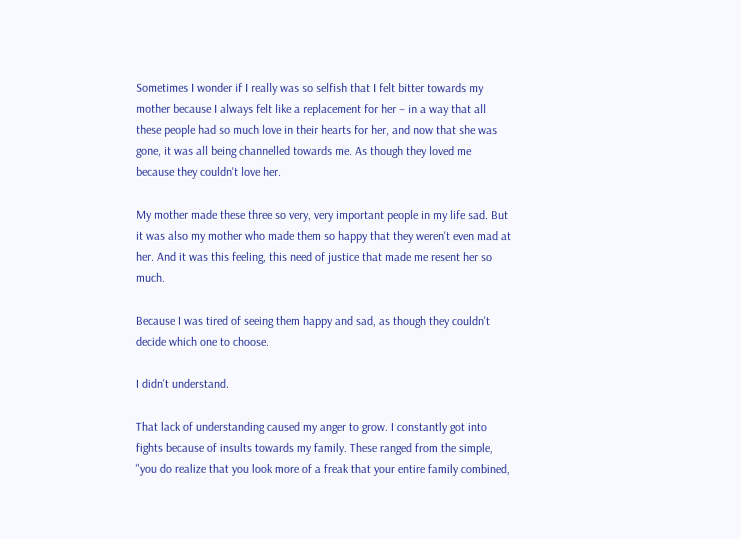Sometimes I wonder if I really was so selfish that I felt bitter towards my mother because I always felt like a replacement for her – in a way that all these people had so much love in their hearts for her, and now that she was gone, it was all being channelled towards me. As though they loved me because they couldn't love her.

My mother made these three so very, very important people in my life sad. But it was also my mother who made them so happy that they weren't even mad at her. And it was this feeling, this need of justice that made me resent her so much.

Because I was tired of seeing them happy and sad, as though they couldn't decide which one to choose.

I didn't understand.

That lack of understanding caused my anger to grow. I constantly got into fights because of insults towards my family. These ranged from the simple, "you do realize that you look more of a freak that your entire family combined,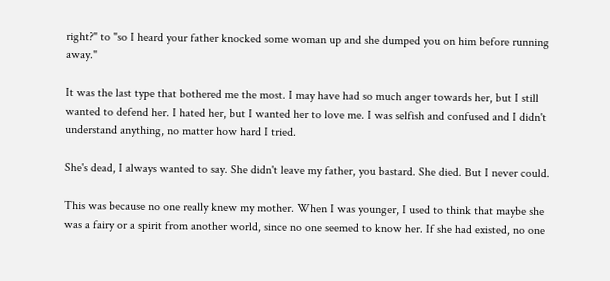right?" to "so I heard your father knocked some woman up and she dumped you on him before running away."

It was the last type that bothered me the most. I may have had so much anger towards her, but I still wanted to defend her. I hated her, but I wanted her to love me. I was selfish and confused and I didn't understand anything, no matter how hard I tried.

She's dead, I always wanted to say. She didn't leave my father, you bastard. She died. But I never could.

This was because no one really knew my mother. When I was younger, I used to think that maybe she was a fairy or a spirit from another world, since no one seemed to know her. If she had existed, no one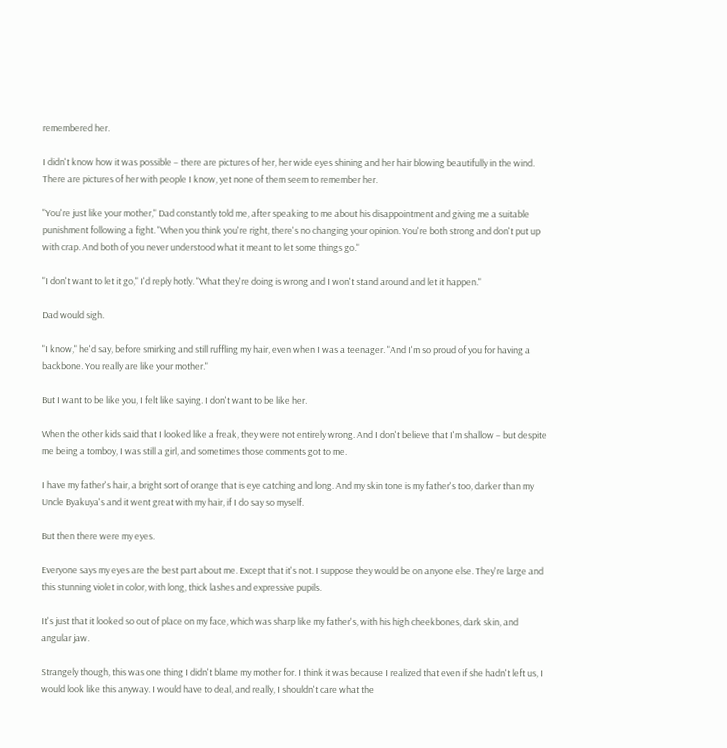remembered her.

I didn't know how it was possible – there are pictures of her, her wide eyes shining and her hair blowing beautifully in the wind. There are pictures of her with people I know, yet none of them seem to remember her.

"You're just like your mother," Dad constantly told me, after speaking to me about his disappointment and giving me a suitable punishment following a fight. "When you think you're right, there's no changing your opinion. You're both strong and don't put up with crap. And both of you never understood what it meant to let some things go."

"I don't want to let it go," I'd reply hotly. "What they're doing is wrong and I won't stand around and let it happen."

Dad would sigh.

"I know," he'd say, before smirking and still ruffling my hair, even when I was a teenager. "And I'm so proud of you for having a backbone. You really are like your mother."

But I want to be like you, I felt like saying. I don't want to be like her.

When the other kids said that I looked like a freak, they were not entirely wrong. And I don't believe that I'm shallow – but despite me being a tomboy, I was still a girl, and sometimes those comments got to me.

I have my father's hair, a bright sort of orange that is eye catching and long. And my skin tone is my father's too, darker than my Uncle Byakuya's and it went great with my hair, if I do say so myself.

But then there were my eyes.

Everyone says my eyes are the best part about me. Except that it's not. I suppose they would be on anyone else. They're large and this stunning violet in color, with long, thick lashes and expressive pupils.

It's just that it looked so out of place on my face, which was sharp like my father's, with his high cheekbones, dark skin, and angular jaw.

Strangely though, this was one thing I didn't blame my mother for. I think it was because I realized that even if she hadn't left us, I would look like this anyway. I would have to deal, and really, I shouldn't care what the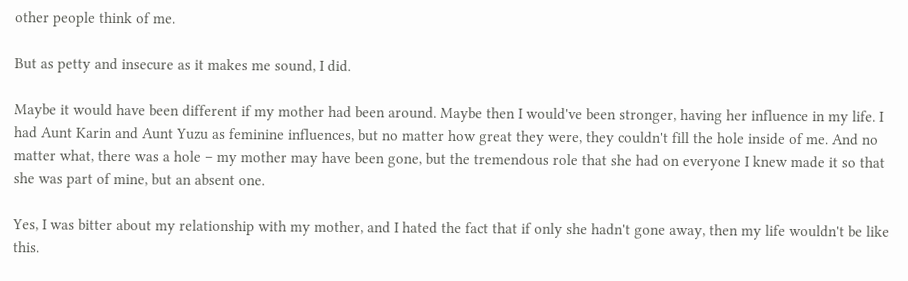other people think of me.

But as petty and insecure as it makes me sound, I did.

Maybe it would have been different if my mother had been around. Maybe then I would've been stronger, having her influence in my life. I had Aunt Karin and Aunt Yuzu as feminine influences, but no matter how great they were, they couldn't fill the hole inside of me. And no matter what, there was a hole – my mother may have been gone, but the tremendous role that she had on everyone I knew made it so that she was part of mine, but an absent one.

Yes, I was bitter about my relationship with my mother, and I hated the fact that if only she hadn't gone away, then my life wouldn't be like this.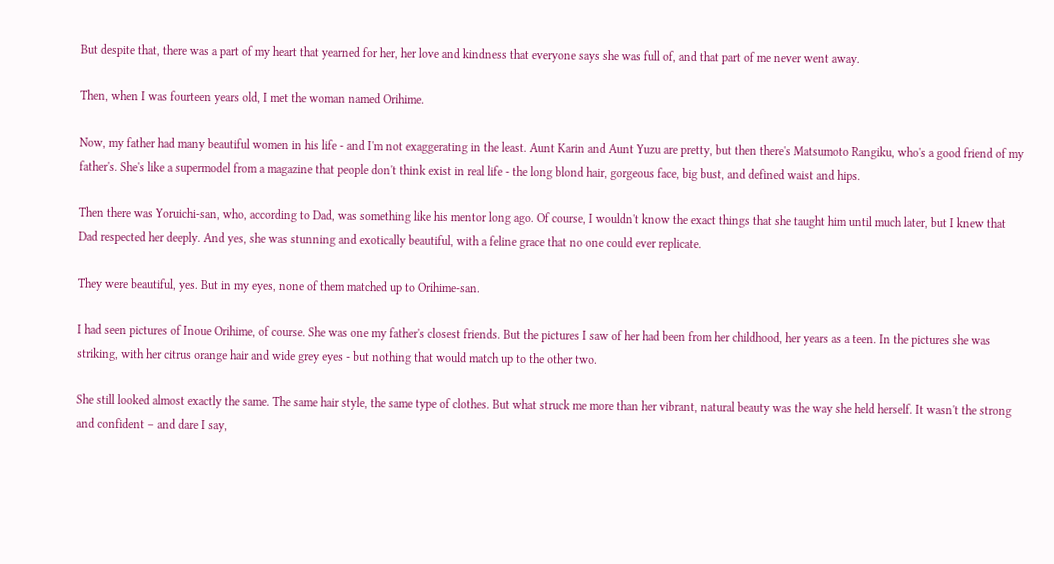But despite that, there was a part of my heart that yearned for her, her love and kindness that everyone says she was full of, and that part of me never went away.

Then, when I was fourteen years old, I met the woman named Orihime.

Now, my father had many beautiful women in his life - and I'm not exaggerating in the least. Aunt Karin and Aunt Yuzu are pretty, but then there's Matsumoto Rangiku, who's a good friend of my father's. She's like a supermodel from a magazine that people don't think exist in real life - the long blond hair, gorgeous face, big bust, and defined waist and hips.

Then there was Yoruichi-san, who, according to Dad, was something like his mentor long ago. Of course, I wouldn't know the exact things that she taught him until much later, but I knew that Dad respected her deeply. And yes, she was stunning and exotically beautiful, with a feline grace that no one could ever replicate.

They were beautiful, yes. But in my eyes, none of them matched up to Orihime-san.

I had seen pictures of Inoue Orihime, of course. She was one my father's closest friends. But the pictures I saw of her had been from her childhood, her years as a teen. In the pictures she was striking, with her citrus orange hair and wide grey eyes - but nothing that would match up to the other two.

She still looked almost exactly the same. The same hair style, the same type of clothes. But what struck me more than her vibrant, natural beauty was the way she held herself. It wasn't the strong and confident – and dare I say,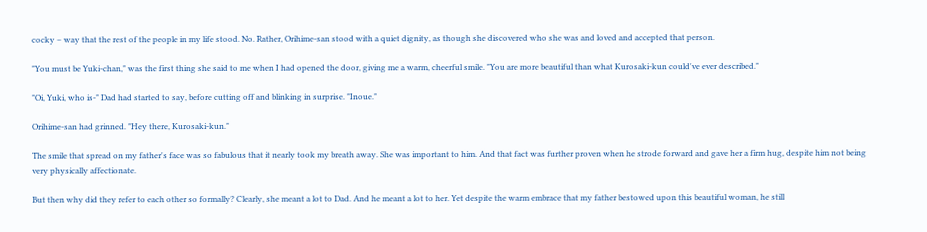cocky – way that the rest of the people in my life stood. No. Rather, Orihime-san stood with a quiet dignity, as though she discovered who she was and loved and accepted that person.

"You must be Yuki-chan," was the first thing she said to me when I had opened the door, giving me a warm, cheerful smile. "You are more beautiful than what Kurosaki-kun could've ever described."

"Oi, Yuki, who is-" Dad had started to say, before cutting off and blinking in surprise. "Inoue."

Orihime-san had grinned. "Hey there, Kurosaki-kun."

The smile that spread on my father's face was so fabulous that it nearly took my breath away. She was important to him. And that fact was further proven when he strode forward and gave her a firm hug, despite him not being very physically affectionate.

But then why did they refer to each other so formally? Clearly, she meant a lot to Dad. And he meant a lot to her. Yet despite the warm embrace that my father bestowed upon this beautiful woman, he still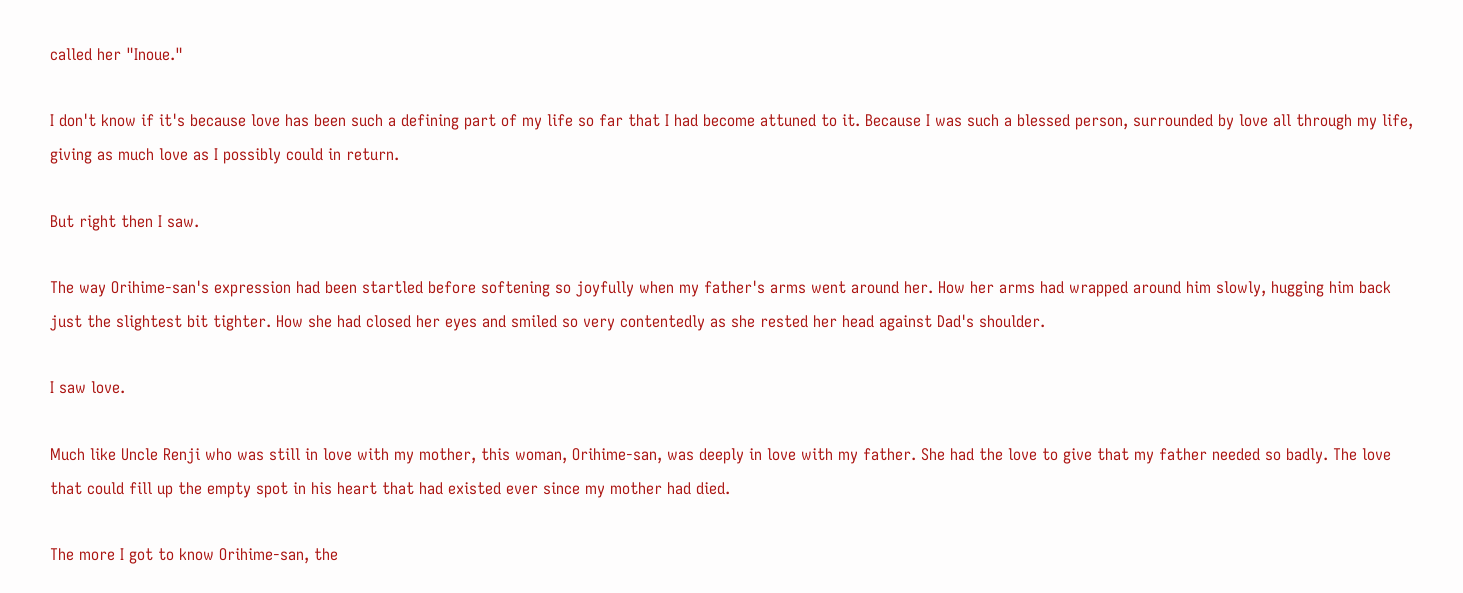called her "Inoue."

I don't know if it's because love has been such a defining part of my life so far that I had become attuned to it. Because I was such a blessed person, surrounded by love all through my life, giving as much love as I possibly could in return.

But right then I saw.

The way Orihime-san's expression had been startled before softening so joyfully when my father's arms went around her. How her arms had wrapped around him slowly, hugging him back just the slightest bit tighter. How she had closed her eyes and smiled so very contentedly as she rested her head against Dad's shoulder.

I saw love.

Much like Uncle Renji who was still in love with my mother, this woman, Orihime-san, was deeply in love with my father. She had the love to give that my father needed so badly. The love that could fill up the empty spot in his heart that had existed ever since my mother had died.

The more I got to know Orihime-san, the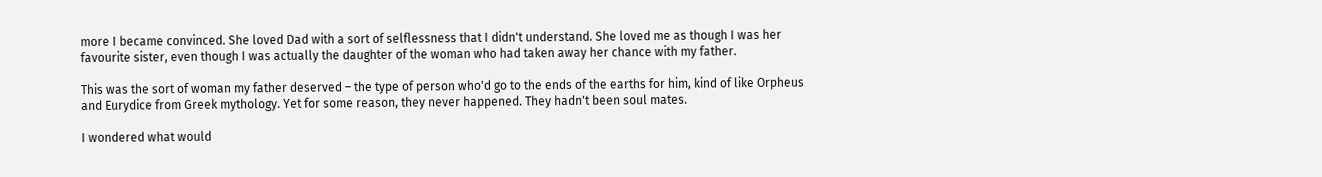more I became convinced. She loved Dad with a sort of selflessness that I didn't understand. She loved me as though I was her favourite sister, even though I was actually the daughter of the woman who had taken away her chance with my father.

This was the sort of woman my father deserved – the type of person who'd go to the ends of the earths for him, kind of like Orpheus and Eurydice from Greek mythology. Yet for some reason, they never happened. They hadn't been soul mates.

I wondered what would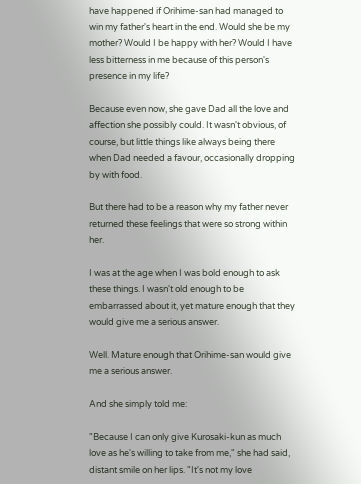have happened if Orihime-san had managed to win my father's heart in the end. Would she be my mother? Would I be happy with her? Would I have less bitterness in me because of this person's presence in my life?

Because even now, she gave Dad all the love and affection she possibly could. It wasn't obvious, of course, but little things like always being there when Dad needed a favour, occasionally dropping by with food.

But there had to be a reason why my father never returned these feelings that were so strong within her.

I was at the age when I was bold enough to ask these things. I wasn't old enough to be embarrassed about it, yet mature enough that they would give me a serious answer.

Well. Mature enough that Orihime-san would give me a serious answer.

And she simply told me:

"Because I can only give Kurosaki-kun as much love as he's willing to take from me," she had said, distant smile on her lips. "It's not my love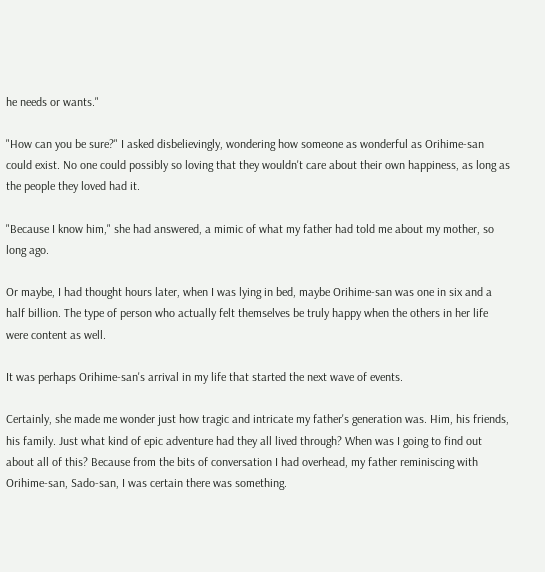he needs or wants."

"How can you be sure?" I asked disbelievingly, wondering how someone as wonderful as Orihime-san could exist. No one could possibly so loving that they wouldn't care about their own happiness, as long as the people they loved had it.

"Because I know him," she had answered, a mimic of what my father had told me about my mother, so long ago.

Or maybe, I had thought hours later, when I was lying in bed, maybe Orihime-san was one in six and a half billion. The type of person who actually felt themselves be truly happy when the others in her life were content as well.

It was perhaps Orihime-san's arrival in my life that started the next wave of events.

Certainly, she made me wonder just how tragic and intricate my father's generation was. Him, his friends, his family. Just what kind of epic adventure had they all lived through? When was I going to find out about all of this? Because from the bits of conversation I had overhead, my father reminiscing with Orihime-san, Sado-san, I was certain there was something.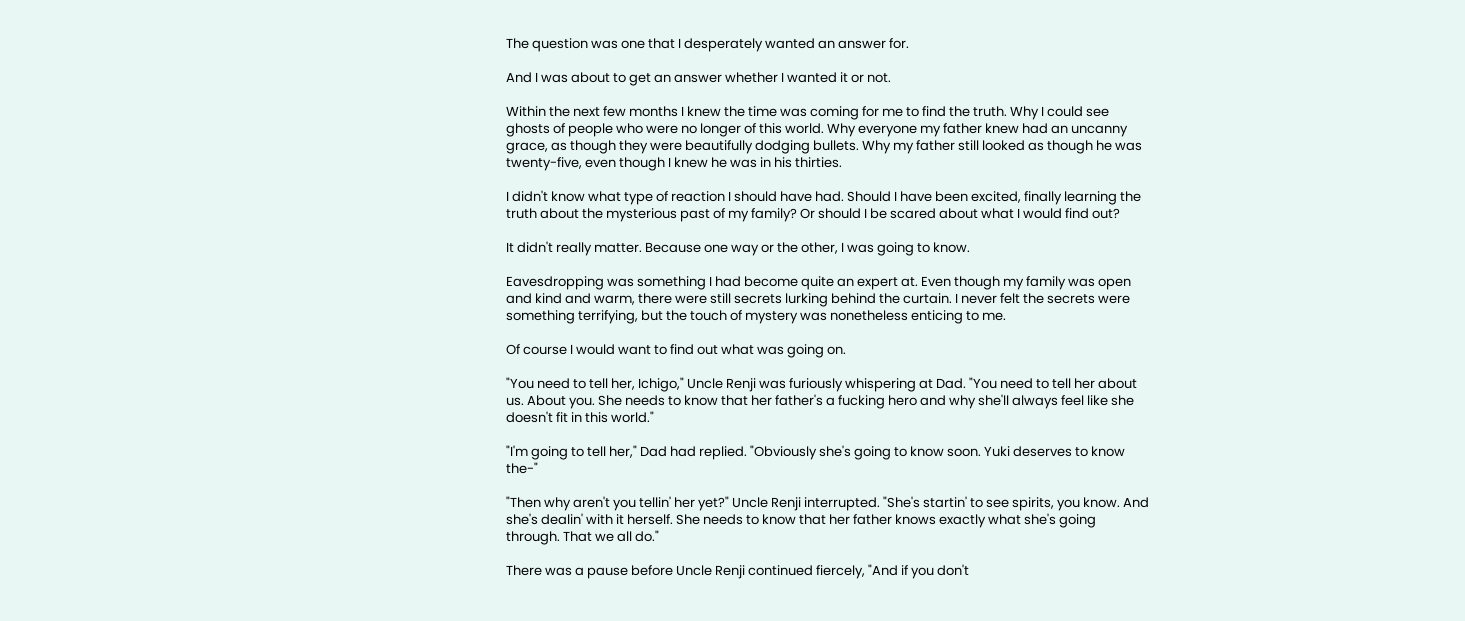The question was one that I desperately wanted an answer for.

And I was about to get an answer whether I wanted it or not.

Within the next few months I knew the time was coming for me to find the truth. Why I could see ghosts of people who were no longer of this world. Why everyone my father knew had an uncanny grace, as though they were beautifully dodging bullets. Why my father still looked as though he was twenty-five, even though I knew he was in his thirties.

I didn't know what type of reaction I should have had. Should I have been excited, finally learning the truth about the mysterious past of my family? Or should I be scared about what I would find out?

It didn't really matter. Because one way or the other, I was going to know.

Eavesdropping was something I had become quite an expert at. Even though my family was open and kind and warm, there were still secrets lurking behind the curtain. I never felt the secrets were something terrifying, but the touch of mystery was nonetheless enticing to me.

Of course I would want to find out what was going on.

"You need to tell her, Ichigo," Uncle Renji was furiously whispering at Dad. "You need to tell her about us. About you. She needs to know that her father's a fucking hero and why she'll always feel like she doesn't fit in this world."

"I'm going to tell her," Dad had replied. "Obviously she's going to know soon. Yuki deserves to know the-"

"Then why aren't you tellin' her yet?" Uncle Renji interrupted. "She's startin' to see spirits, you know. And she's dealin' with it herself. She needs to know that her father knows exactly what she's going through. That we all do."

There was a pause before Uncle Renji continued fiercely, "And if you don't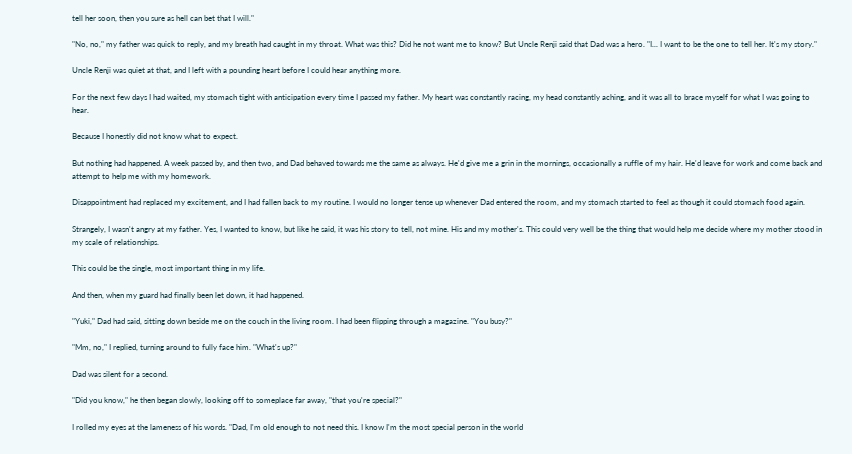tell her soon, then you sure as hell can bet that I will."

"No, no," my father was quick to reply, and my breath had caught in my throat. What was this? Did he not want me to know? But Uncle Renji said that Dad was a hero. "I... I want to be the one to tell her. It's my story."

Uncle Renji was quiet at that, and I left with a pounding heart before I could hear anything more.

For the next few days I had waited, my stomach tight with anticipation every time I passed my father. My heart was constantly racing, my head constantly aching, and it was all to brace myself for what I was going to hear.

Because I honestly did not know what to expect.

But nothing had happened. A week passed by, and then two, and Dad behaved towards me the same as always. He'd give me a grin in the mornings, occasionally a ruffle of my hair. He'd leave for work and come back and attempt to help me with my homework.

Disappointment had replaced my excitement, and I had fallen back to my routine. I would no longer tense up whenever Dad entered the room, and my stomach started to feel as though it could stomach food again.

Strangely, I wasn't angry at my father. Yes, I wanted to know, but like he said, it was his story to tell, not mine. His and my mother's. This could very well be the thing that would help me decide where my mother stood in my scale of relationships.

This could be the single, most important thing in my life.

And then, when my guard had finally been let down, it had happened.

"Yuki," Dad had said, sitting down beside me on the couch in the living room. I had been flipping through a magazine. "You busy?"

"Mm, no," I replied, turning around to fully face him. "What's up?"

Dad was silent for a second.

"Did you know," he then began slowly, looking off to someplace far away, "that you're special?"

I rolled my eyes at the lameness of his words. "Dad, I'm old enough to not need this. I know I'm the most special person in the world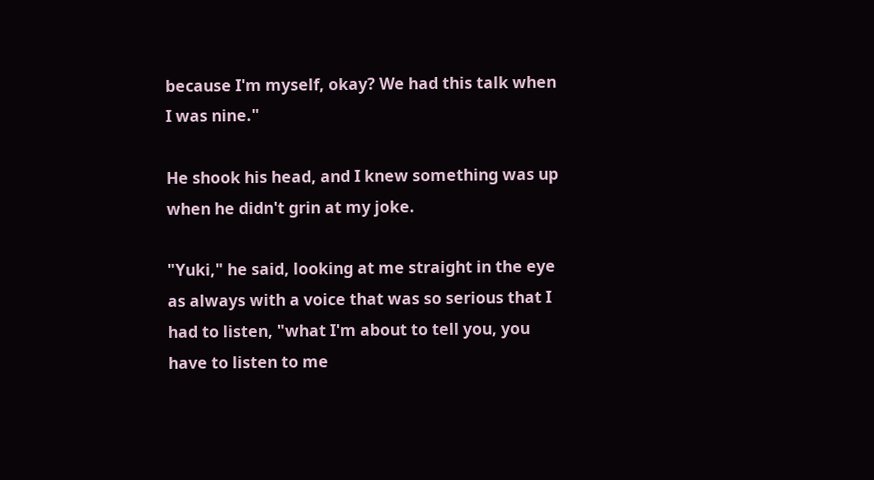because I'm myself, okay? We had this talk when I was nine."

He shook his head, and I knew something was up when he didn't grin at my joke.

"Yuki," he said, looking at me straight in the eye as always with a voice that was so serious that I had to listen, "what I'm about to tell you, you have to listen to me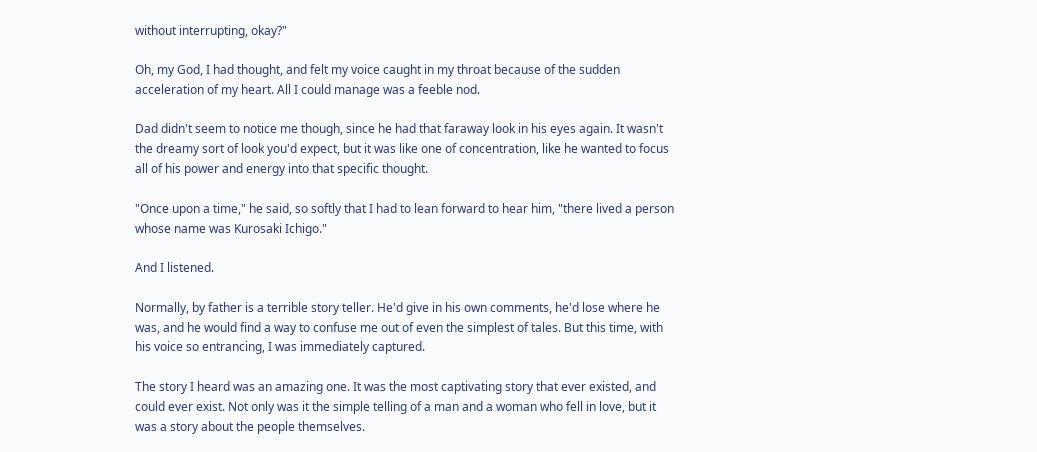without interrupting, okay?"

Oh, my God, I had thought, and felt my voice caught in my throat because of the sudden acceleration of my heart. All I could manage was a feeble nod.

Dad didn't seem to notice me though, since he had that faraway look in his eyes again. It wasn't the dreamy sort of look you'd expect, but it was like one of concentration, like he wanted to focus all of his power and energy into that specific thought.

"Once upon a time," he said, so softly that I had to lean forward to hear him, "there lived a person whose name was Kurosaki Ichigo."

And I listened.

Normally, by father is a terrible story teller. He'd give in his own comments, he'd lose where he was, and he would find a way to confuse me out of even the simplest of tales. But this time, with his voice so entrancing, I was immediately captured.

The story I heard was an amazing one. It was the most captivating story that ever existed, and could ever exist. Not only was it the simple telling of a man and a woman who fell in love, but it was a story about the people themselves.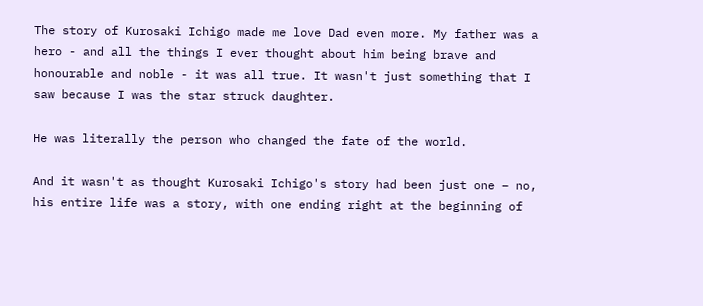The story of Kurosaki Ichigo made me love Dad even more. My father was a hero - and all the things I ever thought about him being brave and honourable and noble - it was all true. It wasn't just something that I saw because I was the star struck daughter.

He was literally the person who changed the fate of the world.

And it wasn't as thought Kurosaki Ichigo's story had been just one – no, his entire life was a story, with one ending right at the beginning of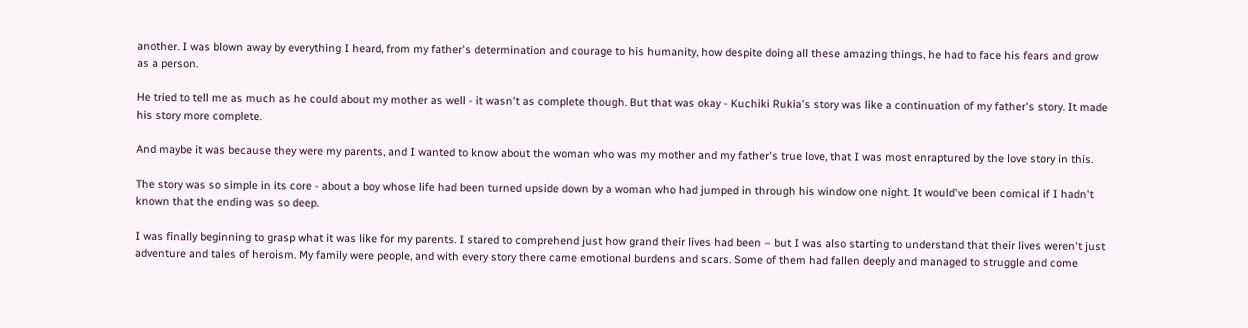another. I was blown away by everything I heard, from my father's determination and courage to his humanity, how despite doing all these amazing things, he had to face his fears and grow as a person.

He tried to tell me as much as he could about my mother as well - it wasn't as complete though. But that was okay - Kuchiki Rukia's story was like a continuation of my father's story. It made his story more complete.

And maybe it was because they were my parents, and I wanted to know about the woman who was my mother and my father's true love, that I was most enraptured by the love story in this.

The story was so simple in its core - about a boy whose life had been turned upside down by a woman who had jumped in through his window one night. It would've been comical if I hadn't known that the ending was so deep.

I was finally beginning to grasp what it was like for my parents. I stared to comprehend just how grand their lives had been – but I was also starting to understand that their lives weren't just adventure and tales of heroism. My family were people, and with every story there came emotional burdens and scars. Some of them had fallen deeply and managed to struggle and come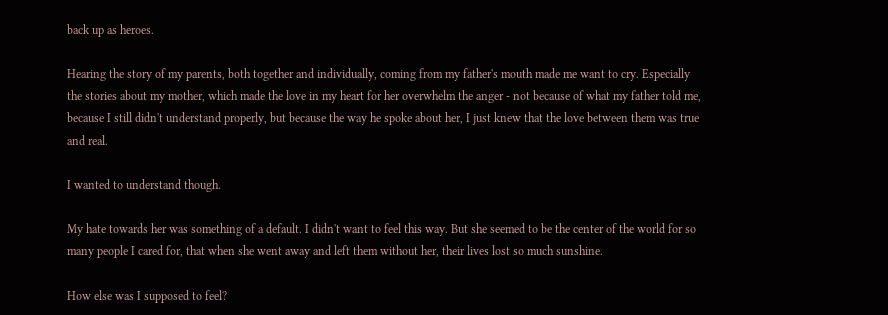back up as heroes.

Hearing the story of my parents, both together and individually, coming from my father's mouth made me want to cry. Especially the stories about my mother, which made the love in my heart for her overwhelm the anger - not because of what my father told me, because I still didn't understand properly, but because the way he spoke about her, I just knew that the love between them was true and real.

I wanted to understand though.

My hate towards her was something of a default. I didn't want to feel this way. But she seemed to be the center of the world for so many people I cared for, that when she went away and left them without her, their lives lost so much sunshine.

How else was I supposed to feel?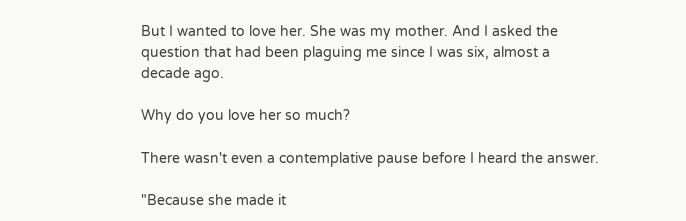But I wanted to love her. She was my mother. And I asked the question that had been plaguing me since I was six, almost a decade ago.

Why do you love her so much?

There wasn't even a contemplative pause before I heard the answer.

"Because she made it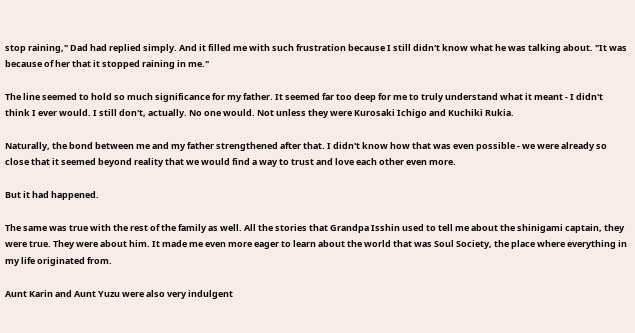stop raining," Dad had replied simply. And it filled me with such frustration because I still didn't know what he was talking about. "It was because of her that it stopped raining in me."

The line seemed to hold so much significance for my father. It seemed far too deep for me to truly understand what it meant - I didn't think I ever would. I still don't, actually. No one would. Not unless they were Kurosaki Ichigo and Kuchiki Rukia.

Naturally, the bond between me and my father strengthened after that. I didn't know how that was even possible - we were already so close that it seemed beyond reality that we would find a way to trust and love each other even more.

But it had happened.

The same was true with the rest of the family as well. All the stories that Grandpa Isshin used to tell me about the shinigami captain, they were true. They were about him. It made me even more eager to learn about the world that was Soul Society, the place where everything in my life originated from.

Aunt Karin and Aunt Yuzu were also very indulgent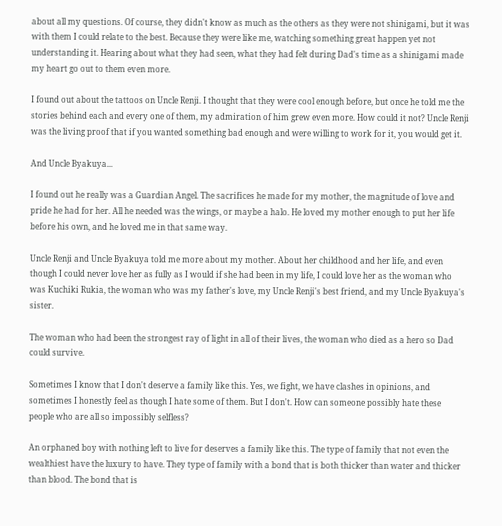about all my questions. Of course, they didn't know as much as the others as they were not shinigami, but it was with them I could relate to the best. Because they were like me, watching something great happen yet not understanding it. Hearing about what they had seen, what they had felt during Dad's time as a shinigami made my heart go out to them even more.

I found out about the tattoos on Uncle Renji. I thought that they were cool enough before, but once he told me the stories behind each and every one of them, my admiration of him grew even more. How could it not? Uncle Renji was the living proof that if you wanted something bad enough and were willing to work for it, you would get it.

And Uncle Byakuya...

I found out he really was a Guardian Angel. The sacrifices he made for my mother, the magnitude of love and pride he had for her. All he needed was the wings, or maybe a halo. He loved my mother enough to put her life before his own, and he loved me in that same way.

Uncle Renji and Uncle Byakuya told me more about my mother. About her childhood and her life, and even though I could never love her as fully as I would if she had been in my life, I could love her as the woman who was Kuchiki Rukia, the woman who was my father's love, my Uncle Renji's best friend, and my Uncle Byakuya's sister.

The woman who had been the strongest ray of light in all of their lives, the woman who died as a hero so Dad could survive.

Sometimes I know that I don't deserve a family like this. Yes, we fight, we have clashes in opinions, and sometimes I honestly feel as though I hate some of them. But I don't. How can someone possibly hate these people who are all so impossibly selfless?

An orphaned boy with nothing left to live for deserves a family like this. The type of family that not even the wealthiest have the luxury to have. They type of family with a bond that is both thicker than water and thicker than blood. The bond that is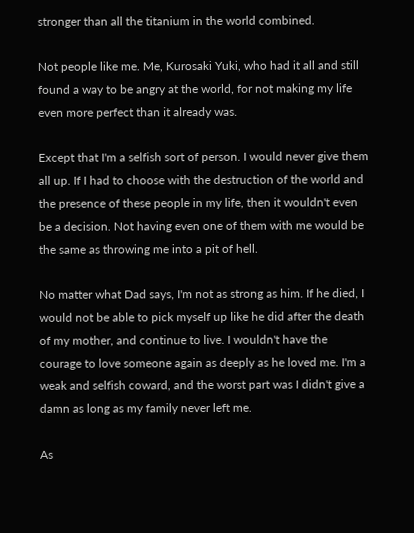stronger than all the titanium in the world combined.

Not people like me. Me, Kurosaki Yuki, who had it all and still found a way to be angry at the world, for not making my life even more perfect than it already was.

Except that I'm a selfish sort of person. I would never give them all up. If I had to choose with the destruction of the world and the presence of these people in my life, then it wouldn't even be a decision. Not having even one of them with me would be the same as throwing me into a pit of hell.

No matter what Dad says, I'm not as strong as him. If he died, I would not be able to pick myself up like he did after the death of my mother, and continue to live. I wouldn't have the courage to love someone again as deeply as he loved me. I'm a weak and selfish coward, and the worst part was I didn't give a damn as long as my family never left me.

As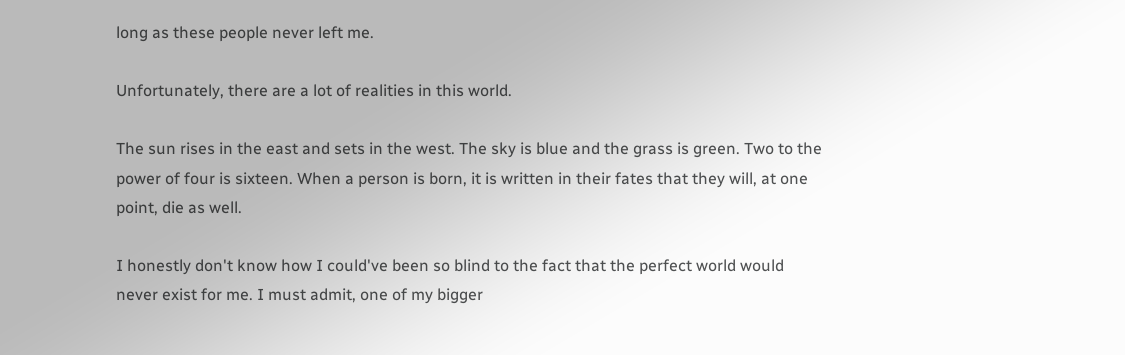long as these people never left me.

Unfortunately, there are a lot of realities in this world.

The sun rises in the east and sets in the west. The sky is blue and the grass is green. Two to the power of four is sixteen. When a person is born, it is written in their fates that they will, at one point, die as well.

I honestly don't know how I could've been so blind to the fact that the perfect world would never exist for me. I must admit, one of my bigger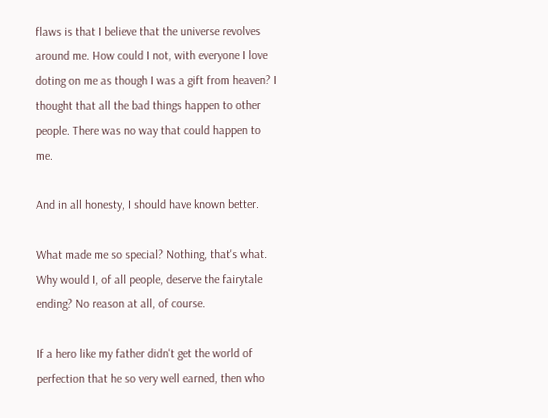flaws is that I believe that the universe revolves around me. How could I not, with everyone I love doting on me as though I was a gift from heaven? I thought that all the bad things happen to other people. There was no way that could happen to me.

And in all honesty, I should have known better.

What made me so special? Nothing, that's what. Why would I, of all people, deserve the fairytale ending? No reason at all, of course.

If a hero like my father didn't get the world of perfection that he so very well earned, then who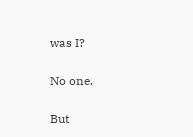was I?

No one.

But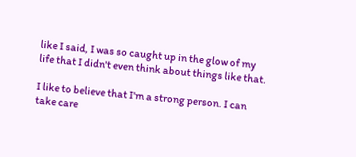like I said, I was so caught up in the glow of my life that I didn't even think about things like that.

I like to believe that I'm a strong person. I can take care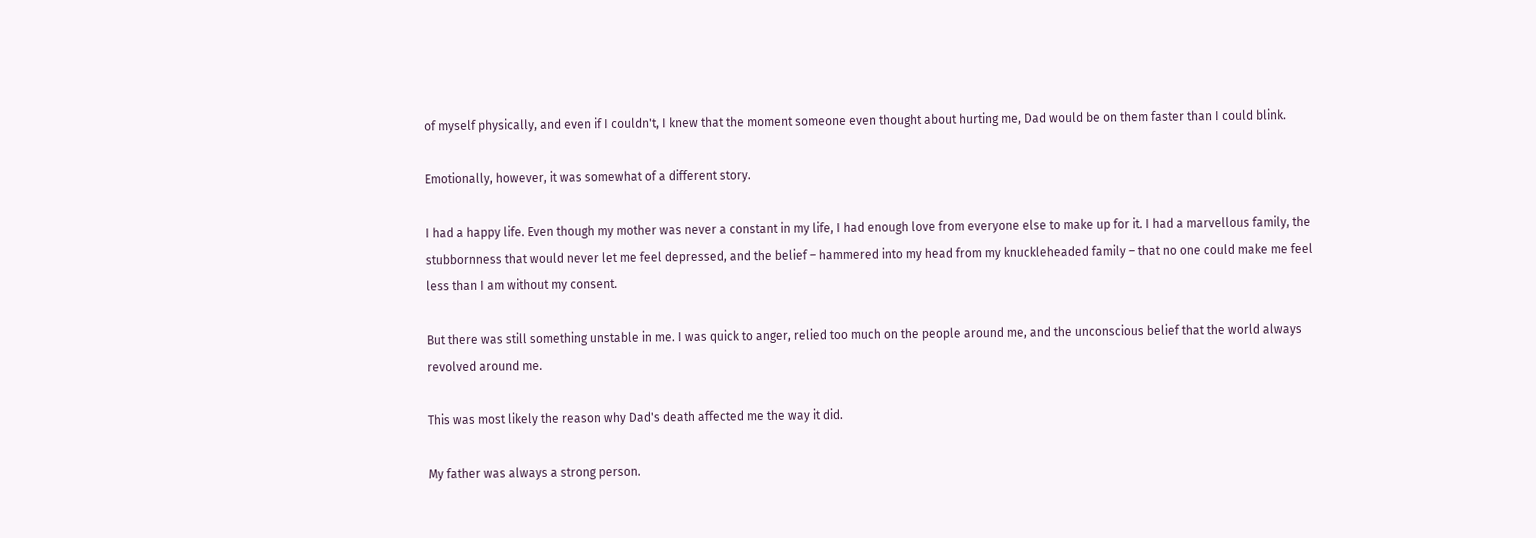of myself physically, and even if I couldn't, I knew that the moment someone even thought about hurting me, Dad would be on them faster than I could blink.

Emotionally, however, it was somewhat of a different story.

I had a happy life. Even though my mother was never a constant in my life, I had enough love from everyone else to make up for it. I had a marvellous family, the stubbornness that would never let me feel depressed, and the belief – hammered into my head from my knuckleheaded family – that no one could make me feel less than I am without my consent.

But there was still something unstable in me. I was quick to anger, relied too much on the people around me, and the unconscious belief that the world always revolved around me.

This was most likely the reason why Dad's death affected me the way it did.

My father was always a strong person.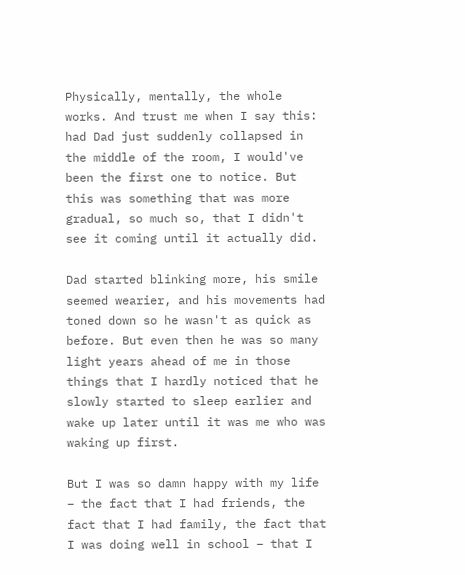Physically, mentally, the whole works. And trust me when I say this: had Dad just suddenly collapsed in the middle of the room, I would've been the first one to notice. But this was something that was more gradual, so much so, that I didn't see it coming until it actually did.

Dad started blinking more, his smile seemed wearier, and his movements had toned down so he wasn't as quick as before. But even then he was so many light years ahead of me in those things that I hardly noticed that he slowly started to sleep earlier and wake up later until it was me who was waking up first.

But I was so damn happy with my life – the fact that I had friends, the fact that I had family, the fact that I was doing well in school – that I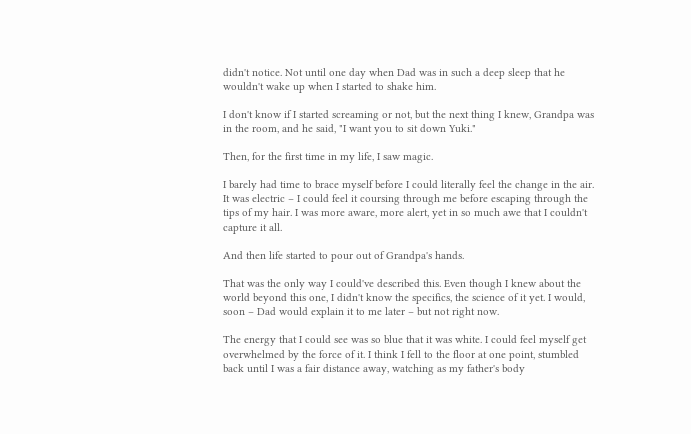didn't notice. Not until one day when Dad was in such a deep sleep that he wouldn't wake up when I started to shake him.

I don't know if I started screaming or not, but the next thing I knew, Grandpa was in the room, and he said, "I want you to sit down Yuki."

Then, for the first time in my life, I saw magic.

I barely had time to brace myself before I could literally feel the change in the air. It was electric – I could feel it coursing through me before escaping through the tips of my hair. I was more aware, more alert, yet in so much awe that I couldn't capture it all.

And then life started to pour out of Grandpa's hands.

That was the only way I could've described this. Even though I knew about the world beyond this one, I didn't know the specifics, the science of it yet. I would, soon – Dad would explain it to me later – but not right now.

The energy that I could see was so blue that it was white. I could feel myself get overwhelmed by the force of it. I think I fell to the floor at one point, stumbled back until I was a fair distance away, watching as my father's body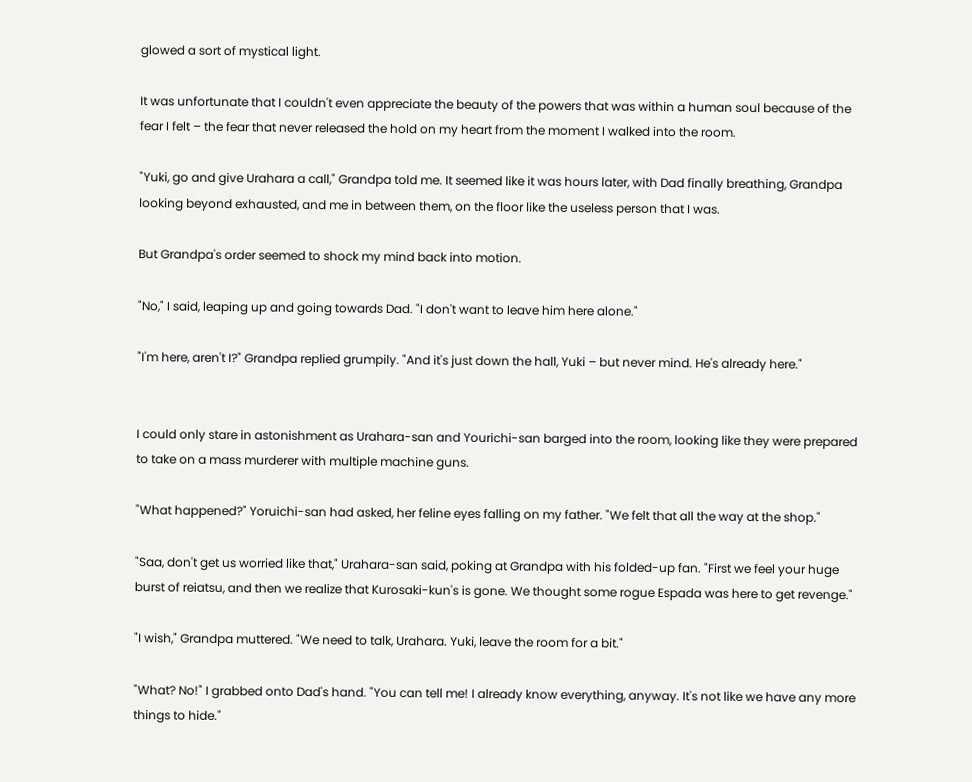glowed a sort of mystical light.

It was unfortunate that I couldn't even appreciate the beauty of the powers that was within a human soul because of the fear I felt – the fear that never released the hold on my heart from the moment I walked into the room.

"Yuki, go and give Urahara a call," Grandpa told me. It seemed like it was hours later, with Dad finally breathing, Grandpa looking beyond exhausted, and me in between them, on the floor like the useless person that I was.

But Grandpa's order seemed to shock my mind back into motion.

"No," I said, leaping up and going towards Dad. "I don't want to leave him here alone."

"I'm here, aren't I?" Grandpa replied grumpily. "And it's just down the hall, Yuki – but never mind. He's already here."


I could only stare in astonishment as Urahara-san and Yourichi-san barged into the room, looking like they were prepared to take on a mass murderer with multiple machine guns.

"What happened?" Yoruichi-san had asked, her feline eyes falling on my father. "We felt that all the way at the shop."

"Saa, don't get us worried like that," Urahara-san said, poking at Grandpa with his folded-up fan. "First we feel your huge burst of reiatsu, and then we realize that Kurosaki-kun's is gone. We thought some rogue Espada was here to get revenge."

"I wish," Grandpa muttered. "We need to talk, Urahara. Yuki, leave the room for a bit."

"What? No!" I grabbed onto Dad's hand. "You can tell me! I already know everything, anyway. It's not like we have any more things to hide."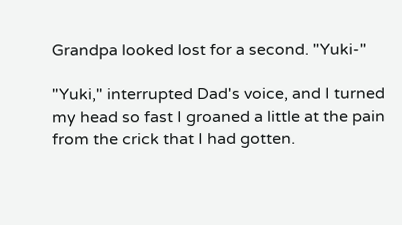Grandpa looked lost for a second. "Yuki-"

"Yuki," interrupted Dad's voice, and I turned my head so fast I groaned a little at the pain from the crick that I had gotten.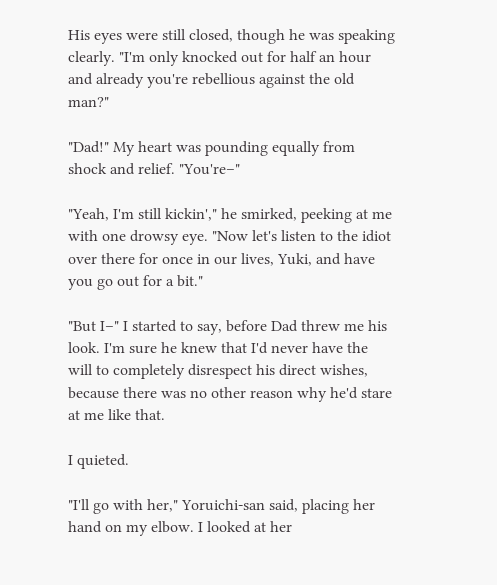His eyes were still closed, though he was speaking clearly. "I'm only knocked out for half an hour and already you're rebellious against the old man?"

"Dad!" My heart was pounding equally from shock and relief. "You're–"

"Yeah, I'm still kickin'," he smirked, peeking at me with one drowsy eye. "Now let's listen to the idiot over there for once in our lives, Yuki, and have you go out for a bit."

"But I–" I started to say, before Dad threw me his look. I'm sure he knew that I'd never have the will to completely disrespect his direct wishes, because there was no other reason why he'd stare at me like that.

I quieted.

"I'll go with her," Yoruichi-san said, placing her hand on my elbow. I looked at her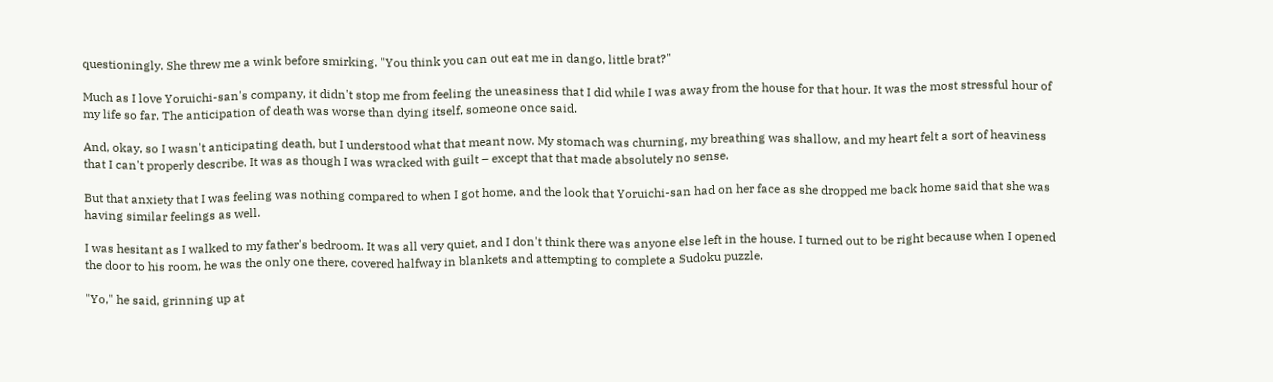questioningly. She threw me a wink before smirking. "You think you can out eat me in dango, little brat?"

Much as I love Yoruichi-san's company, it didn't stop me from feeling the uneasiness that I did while I was away from the house for that hour. It was the most stressful hour of my life so far. The anticipation of death was worse than dying itself, someone once said.

And, okay, so I wasn't anticipating death, but I understood what that meant now. My stomach was churning, my breathing was shallow, and my heart felt a sort of heaviness that I can't properly describe. It was as though I was wracked with guilt – except that that made absolutely no sense.

But that anxiety that I was feeling was nothing compared to when I got home, and the look that Yoruichi-san had on her face as she dropped me back home said that she was having similar feelings as well.

I was hesitant as I walked to my father's bedroom. It was all very quiet, and I don't think there was anyone else left in the house. I turned out to be right because when I opened the door to his room, he was the only one there, covered halfway in blankets and attempting to complete a Sudoku puzzle.

"Yo," he said, grinning up at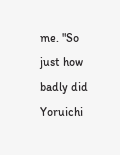me. "So just how badly did Yoruichi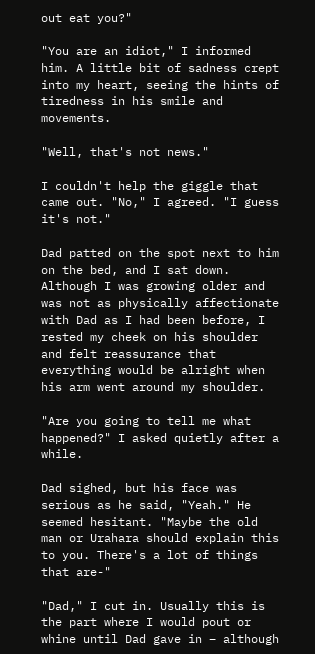out eat you?"

"You are an idiot," I informed him. A little bit of sadness crept into my heart, seeing the hints of tiredness in his smile and movements.

"Well, that's not news."

I couldn't help the giggle that came out. "No," I agreed. "I guess it's not."

Dad patted on the spot next to him on the bed, and I sat down. Although I was growing older and was not as physically affectionate with Dad as I had been before, I rested my cheek on his shoulder and felt reassurance that everything would be alright when his arm went around my shoulder.

"Are you going to tell me what happened?" I asked quietly after a while.

Dad sighed, but his face was serious as he said, "Yeah." He seemed hesitant. "Maybe the old man or Urahara should explain this to you. There's a lot of things that are-"

"Dad," I cut in. Usually this is the part where I would pout or whine until Dad gave in – although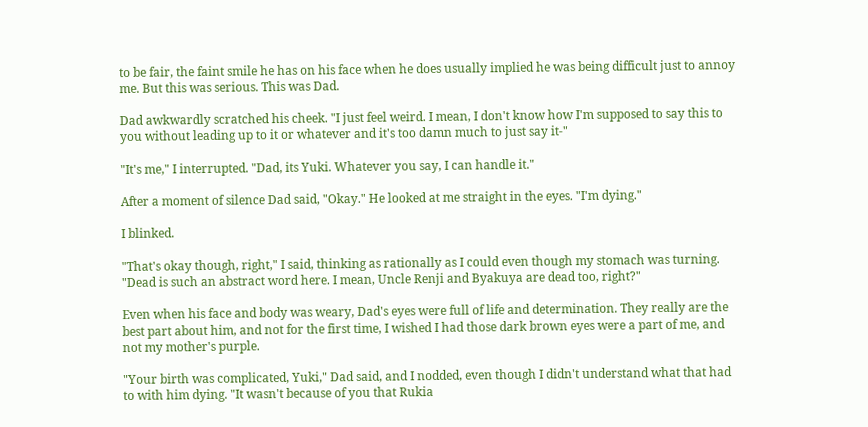to be fair, the faint smile he has on his face when he does usually implied he was being difficult just to annoy me. But this was serious. This was Dad.

Dad awkwardly scratched his cheek. "I just feel weird. I mean, I don't know how I'm supposed to say this to you without leading up to it or whatever and it's too damn much to just say it-"

"It's me," I interrupted. "Dad, its Yuki. Whatever you say, I can handle it."

After a moment of silence Dad said, "Okay." He looked at me straight in the eyes. "I'm dying."

I blinked.

"That's okay though, right," I said, thinking as rationally as I could even though my stomach was turning. "Dead is such an abstract word here. I mean, Uncle Renji and Byakuya are dead too, right?"

Even when his face and body was weary, Dad's eyes were full of life and determination. They really are the best part about him, and not for the first time, I wished I had those dark brown eyes were a part of me, and not my mother's purple.

"Your birth was complicated, Yuki," Dad said, and I nodded, even though I didn't understand what that had to with him dying. "It wasn't because of you that Rukia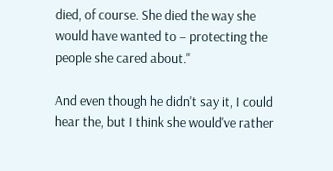died, of course. She died the way she would have wanted to – protecting the people she cared about."

And even though he didn't say it, I could hear the, but I think she would've rather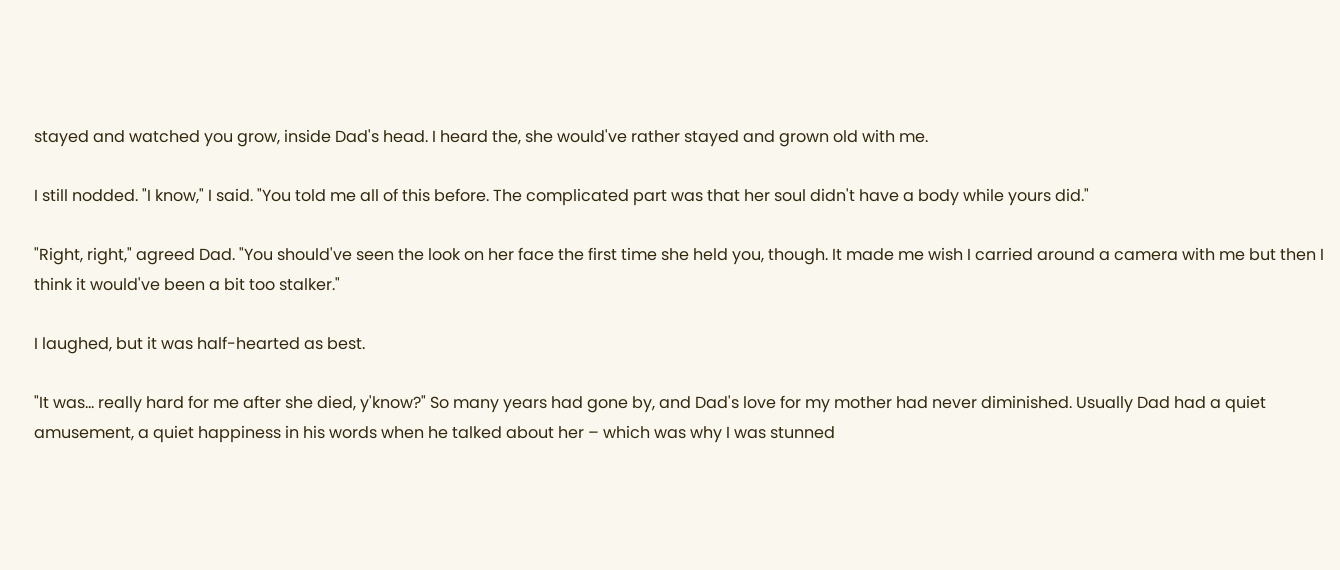stayed and watched you grow, inside Dad's head. I heard the, she would've rather stayed and grown old with me.

I still nodded. "I know," I said. "You told me all of this before. The complicated part was that her soul didn't have a body while yours did."

"Right, right," agreed Dad. "You should've seen the look on her face the first time she held you, though. It made me wish I carried around a camera with me but then I think it would've been a bit too stalker."

I laughed, but it was half-hearted as best.

"It was... really hard for me after she died, y'know?" So many years had gone by, and Dad's love for my mother had never diminished. Usually Dad had a quiet amusement, a quiet happiness in his words when he talked about her – which was why I was stunned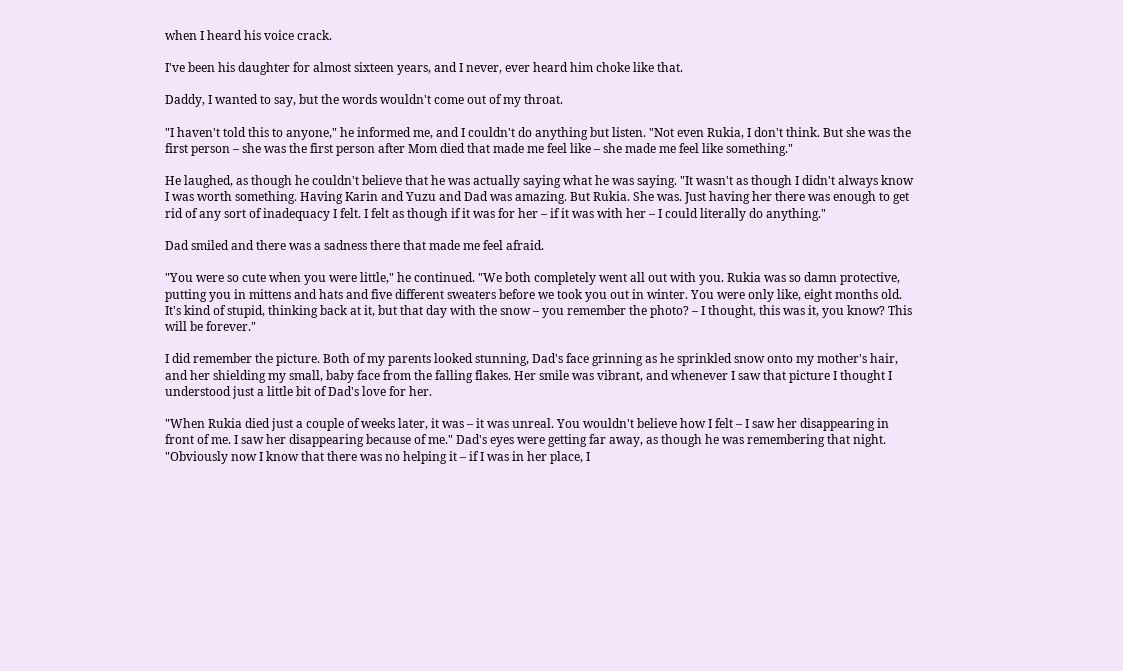when I heard his voice crack.

I've been his daughter for almost sixteen years, and I never, ever heard him choke like that.

Daddy, I wanted to say, but the words wouldn't come out of my throat.

"I haven't told this to anyone," he informed me, and I couldn't do anything but listen. "Not even Rukia, I don't think. But she was the first person – she was the first person after Mom died that made me feel like – she made me feel like something."

He laughed, as though he couldn't believe that he was actually saying what he was saying. "It wasn't as though I didn't always know I was worth something. Having Karin and Yuzu and Dad was amazing. But Rukia. She was. Just having her there was enough to get rid of any sort of inadequacy I felt. I felt as though if it was for her – if it was with her – I could literally do anything."

Dad smiled and there was a sadness there that made me feel afraid.

"You were so cute when you were little," he continued. "We both completely went all out with you. Rukia was so damn protective, putting you in mittens and hats and five different sweaters before we took you out in winter. You were only like, eight months old. It's kind of stupid, thinking back at it, but that day with the snow – you remember the photo? – I thought, this was it, you know? This will be forever."

I did remember the picture. Both of my parents looked stunning, Dad's face grinning as he sprinkled snow onto my mother's hair, and her shielding my small, baby face from the falling flakes. Her smile was vibrant, and whenever I saw that picture I thought I understood just a little bit of Dad's love for her.

"When Rukia died just a couple of weeks later, it was – it was unreal. You wouldn't believe how I felt – I saw her disappearing in front of me. I saw her disappearing because of me." Dad's eyes were getting far away, as though he was remembering that night. "Obviously now I know that there was no helping it – if I was in her place, I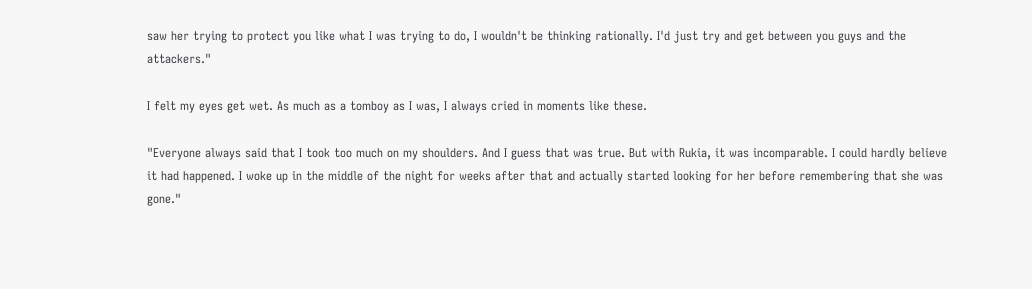saw her trying to protect you like what I was trying to do, I wouldn't be thinking rationally. I'd just try and get between you guys and the attackers."

I felt my eyes get wet. As much as a tomboy as I was, I always cried in moments like these.

"Everyone always said that I took too much on my shoulders. And I guess that was true. But with Rukia, it was incomparable. I could hardly believe it had happened. I woke up in the middle of the night for weeks after that and actually started looking for her before remembering that she was gone."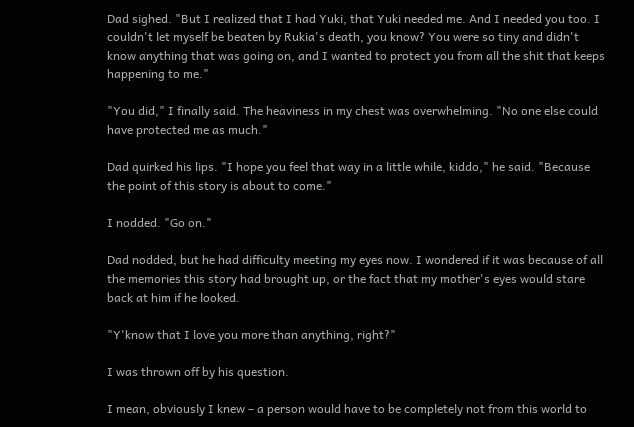Dad sighed. "But I realized that I had Yuki, that Yuki needed me. And I needed you too. I couldn't let myself be beaten by Rukia's death, you know? You were so tiny and didn't know anything that was going on, and I wanted to protect you from all the shit that keeps happening to me."

"You did," I finally said. The heaviness in my chest was overwhelming. "No one else could have protected me as much."

Dad quirked his lips. "I hope you feel that way in a little while, kiddo," he said. "Because the point of this story is about to come."

I nodded. "Go on."

Dad nodded, but he had difficulty meeting my eyes now. I wondered if it was because of all the memories this story had brought up, or the fact that my mother's eyes would stare back at him if he looked.

"Y'know that I love you more than anything, right?"

I was thrown off by his question.

I mean, obviously I knew – a person would have to be completely not from this world to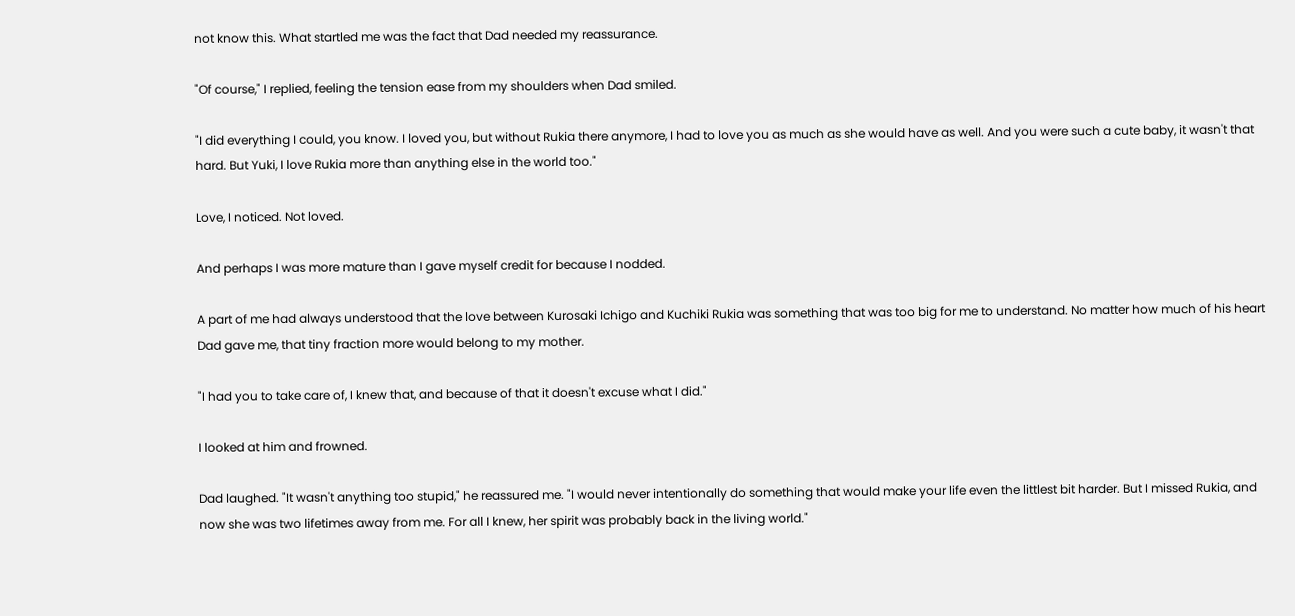not know this. What startled me was the fact that Dad needed my reassurance.

"Of course," I replied, feeling the tension ease from my shoulders when Dad smiled.

"I did everything I could, you know. I loved you, but without Rukia there anymore, I had to love you as much as she would have as well. And you were such a cute baby, it wasn't that hard. But Yuki, I love Rukia more than anything else in the world too."

Love, I noticed. Not loved.

And perhaps I was more mature than I gave myself credit for because I nodded.

A part of me had always understood that the love between Kurosaki Ichigo and Kuchiki Rukia was something that was too big for me to understand. No matter how much of his heart Dad gave me, that tiny fraction more would belong to my mother.

"I had you to take care of, I knew that, and because of that it doesn't excuse what I did."

I looked at him and frowned.

Dad laughed. "It wasn't anything too stupid," he reassured me. "I would never intentionally do something that would make your life even the littlest bit harder. But I missed Rukia, and now she was two lifetimes away from me. For all I knew, her spirit was probably back in the living world."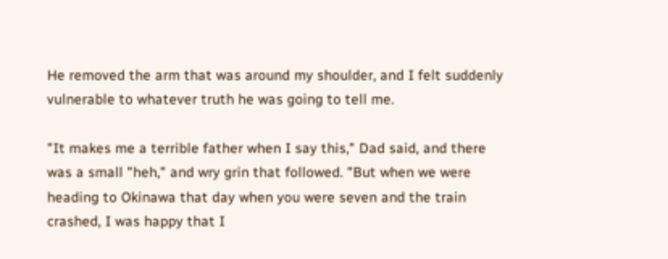He removed the arm that was around my shoulder, and I felt suddenly vulnerable to whatever truth he was going to tell me.

"It makes me a terrible father when I say this," Dad said, and there was a small "heh," and wry grin that followed. "But when we were heading to Okinawa that day when you were seven and the train crashed, I was happy that I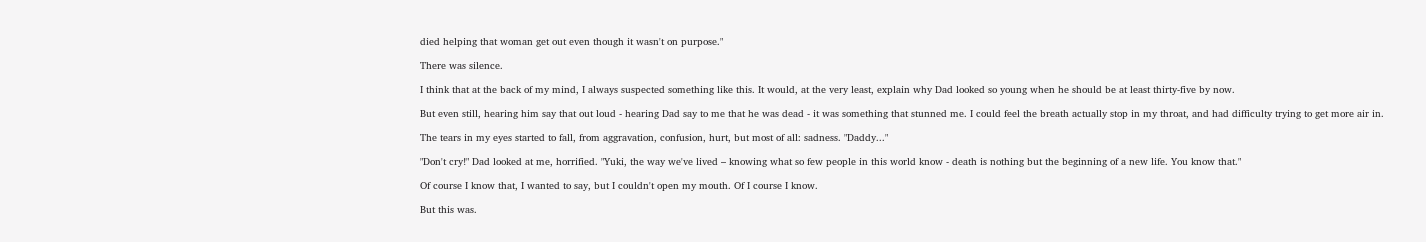died helping that woman get out even though it wasn't on purpose."

There was silence.

I think that at the back of my mind, I always suspected something like this. It would, at the very least, explain why Dad looked so young when he should be at least thirty-five by now.

But even still, hearing him say that out loud - hearing Dad say to me that he was dead - it was something that stunned me. I could feel the breath actually stop in my throat, and had difficulty trying to get more air in.

The tears in my eyes started to fall, from aggravation, confusion, hurt, but most of all: sadness. "Daddy..."

"Don't cry!" Dad looked at me, horrified. "Yuki, the way we've lived – knowing what so few people in this world know - death is nothing but the beginning of a new life. You know that."

Of course I know that, I wanted to say, but I couldn't open my mouth. Of I course I know.

But this was.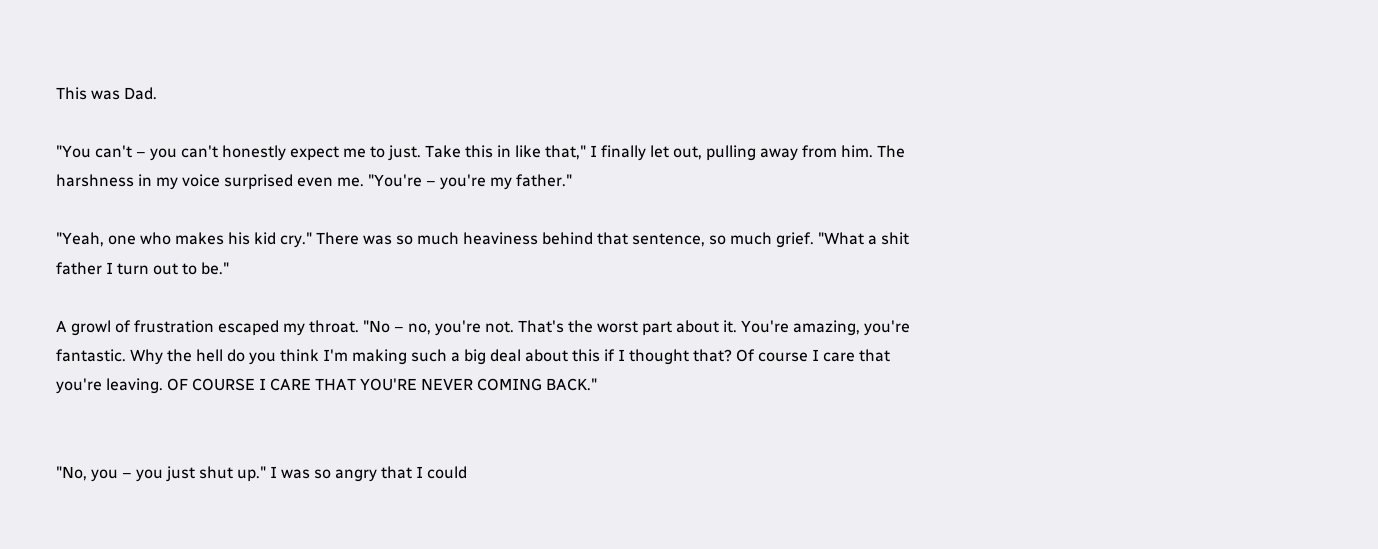This was Dad.

"You can't – you can't honestly expect me to just. Take this in like that," I finally let out, pulling away from him. The harshness in my voice surprised even me. "You're – you're my father."

"Yeah, one who makes his kid cry." There was so much heaviness behind that sentence, so much grief. "What a shit father I turn out to be."

A growl of frustration escaped my throat. "No – no, you're not. That's the worst part about it. You're amazing, you're fantastic. Why the hell do you think I'm making such a big deal about this if I thought that? Of course I care that you're leaving. OF COURSE I CARE THAT YOU'RE NEVER COMING BACK."


"No, you – you just shut up." I was so angry that I could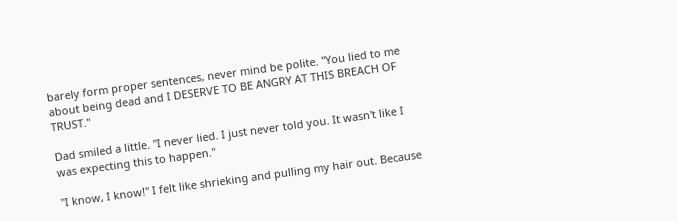barely form proper sentences, never mind be polite. "You lied to me about being dead and I DESERVE TO BE ANGRY AT THIS BREACH OF TRUST."

Dad smiled a little. "I never lied. I just never told you. It wasn't like I was expecting this to happen."

"I know, I know!" I felt like shrieking and pulling my hair out. Because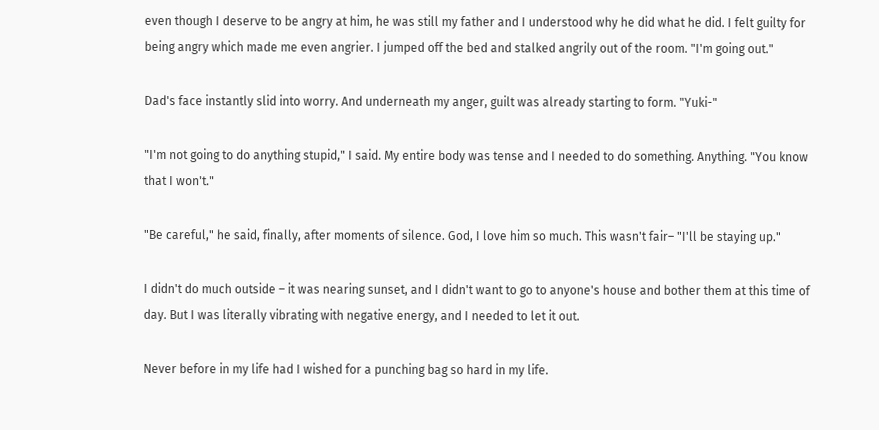even though I deserve to be angry at him, he was still my father and I understood why he did what he did. I felt guilty for being angry which made me even angrier. I jumped off the bed and stalked angrily out of the room. "I'm going out."

Dad's face instantly slid into worry. And underneath my anger, guilt was already starting to form. "Yuki-"

"I'm not going to do anything stupid," I said. My entire body was tense and I needed to do something. Anything. "You know that I won't."

"Be careful," he said, finally, after moments of silence. God, I love him so much. This wasn't fair– "I'll be staying up."

I didn't do much outside – it was nearing sunset, and I didn't want to go to anyone's house and bother them at this time of day. But I was literally vibrating with negative energy, and I needed to let it out.

Never before in my life had I wished for a punching bag so hard in my life.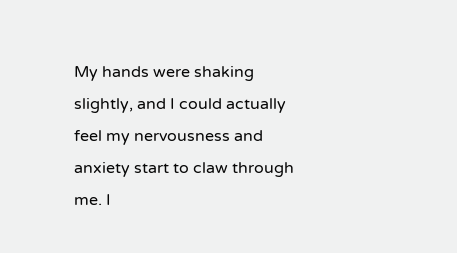My hands were shaking slightly, and I could actually feel my nervousness and anxiety start to claw through me. I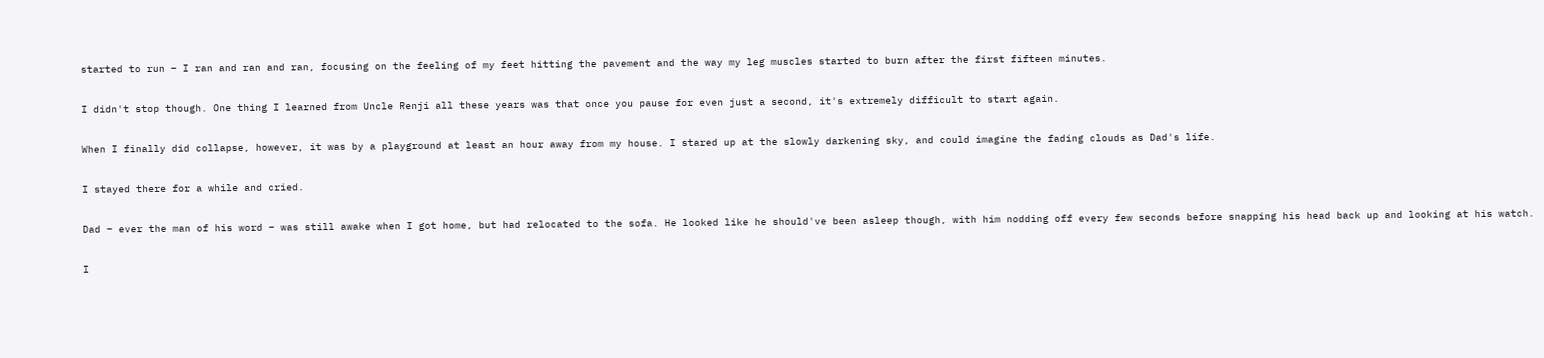started to run – I ran and ran and ran, focusing on the feeling of my feet hitting the pavement and the way my leg muscles started to burn after the first fifteen minutes.

I didn't stop though. One thing I learned from Uncle Renji all these years was that once you pause for even just a second, it's extremely difficult to start again.

When I finally did collapse, however, it was by a playground at least an hour away from my house. I stared up at the slowly darkening sky, and could imagine the fading clouds as Dad's life.

I stayed there for a while and cried.

Dad – ever the man of his word – was still awake when I got home, but had relocated to the sofa. He looked like he should've been asleep though, with him nodding off every few seconds before snapping his head back up and looking at his watch.

I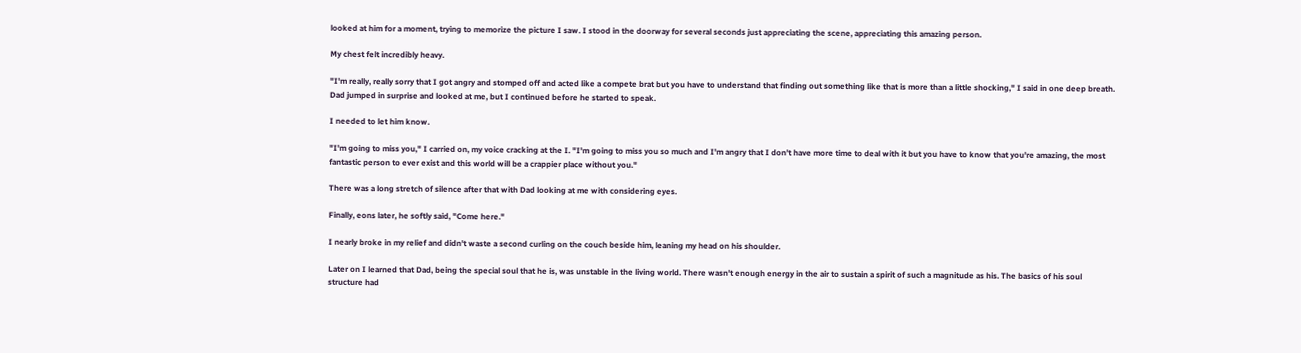looked at him for a moment, trying to memorize the picture I saw. I stood in the doorway for several seconds just appreciating the scene, appreciating this amazing person.

My chest felt incredibly heavy.

"I'm really, really sorry that I got angry and stomped off and acted like a compete brat but you have to understand that finding out something like that is more than a little shocking," I said in one deep breath. Dad jumped in surprise and looked at me, but I continued before he started to speak.

I needed to let him know.

"I'm going to miss you," I carried on, my voice cracking at the I. "I'm going to miss you so much and I'm angry that I don't have more time to deal with it but you have to know that you're amazing, the most fantastic person to ever exist and this world will be a crappier place without you."

There was a long stretch of silence after that with Dad looking at me with considering eyes.

Finally, eons later, he softly said, "Come here."

I nearly broke in my relief and didn't waste a second curling on the couch beside him, leaning my head on his shoulder.

Later on I learned that Dad, being the special soul that he is, was unstable in the living world. There wasn't enough energy in the air to sustain a spirit of such a magnitude as his. The basics of his soul structure had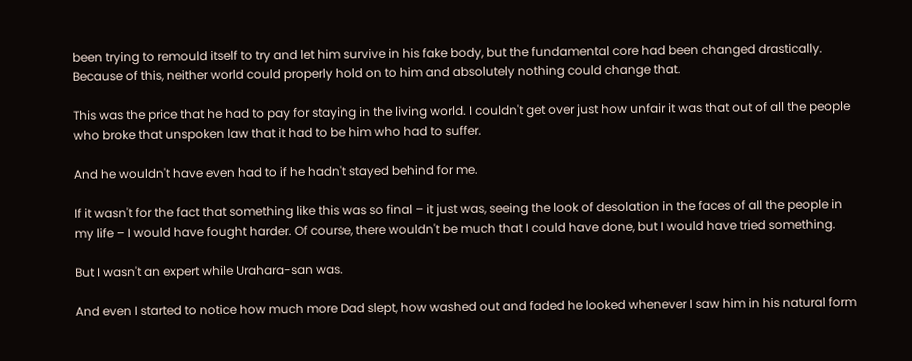been trying to remould itself to try and let him survive in his fake body, but the fundamental core had been changed drastically. Because of this, neither world could properly hold on to him and absolutely nothing could change that.

This was the price that he had to pay for staying in the living world. I couldn't get over just how unfair it was that out of all the people who broke that unspoken law that it had to be him who had to suffer.

And he wouldn't have even had to if he hadn't stayed behind for me.

If it wasn't for the fact that something like this was so final – it just was, seeing the look of desolation in the faces of all the people in my life – I would have fought harder. Of course, there wouldn't be much that I could have done, but I would have tried something.

But I wasn't an expert while Urahara-san was.

And even I started to notice how much more Dad slept, how washed out and faded he looked whenever I saw him in his natural form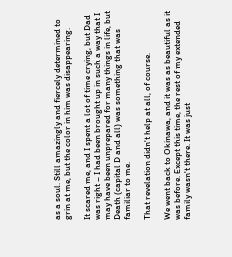as a soul. Still amazingly and fiercely determined to grin at me, but the color in him was disappearing.

It scared me, and I spent a lot of time crying, but Dad was right – I had been brought up in such a way that I may have been unprepared for many things in life, but Death (capital D and all) was something that was familiar to me.

That revelation didn't help at all, of course.

We went back to Okinawa, and it was as beautiful as it was before. Except this time, the rest of my extended family wasn't there. It was just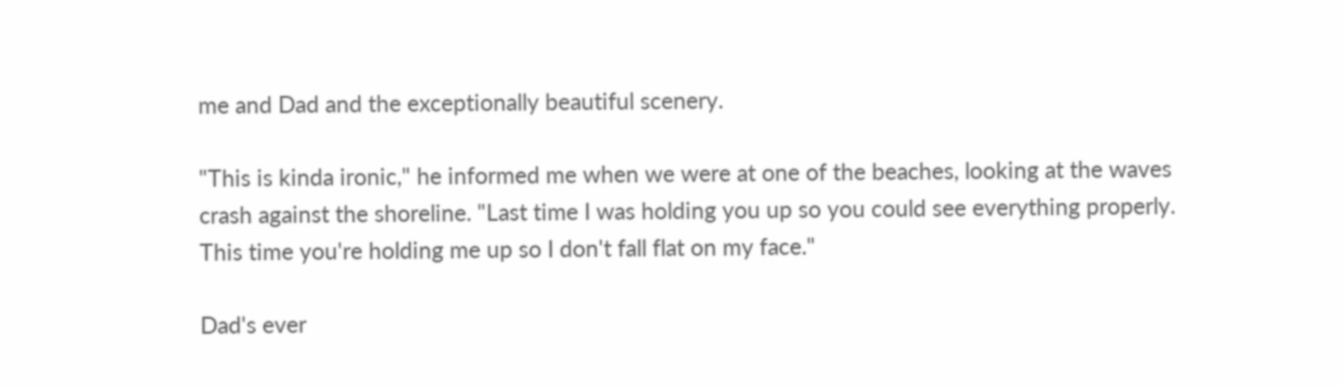me and Dad and the exceptionally beautiful scenery.

"This is kinda ironic," he informed me when we were at one of the beaches, looking at the waves crash against the shoreline. "Last time I was holding you up so you could see everything properly. This time you're holding me up so I don't fall flat on my face."

Dad's ever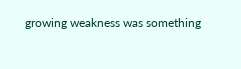growing weakness was something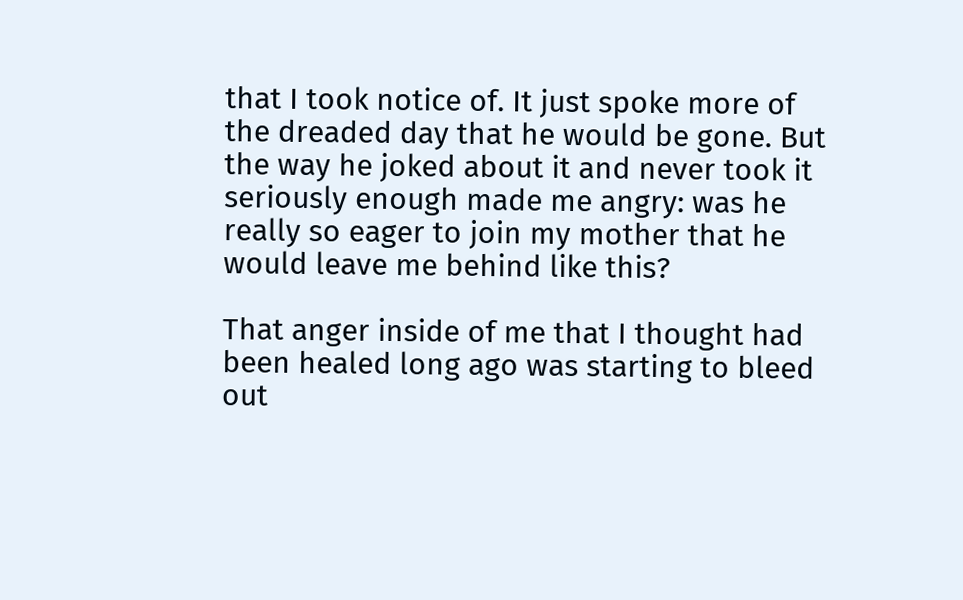that I took notice of. It just spoke more of the dreaded day that he would be gone. But the way he joked about it and never took it seriously enough made me angry: was he really so eager to join my mother that he would leave me behind like this?

That anger inside of me that I thought had been healed long ago was starting to bleed out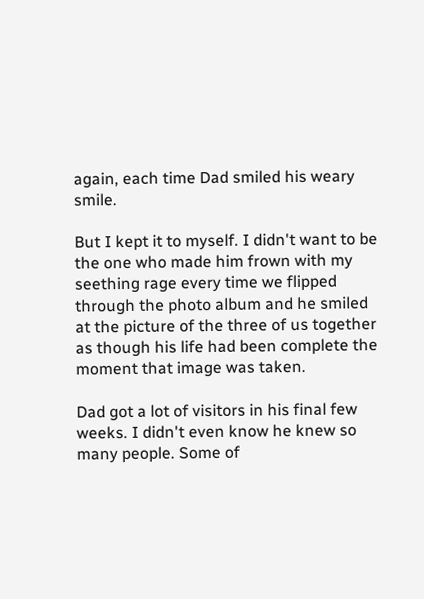again, each time Dad smiled his weary smile.

But I kept it to myself. I didn't want to be the one who made him frown with my seething rage every time we flipped through the photo album and he smiled at the picture of the three of us together as though his life had been complete the moment that image was taken.

Dad got a lot of visitors in his final few weeks. I didn't even know he knew so many people. Some of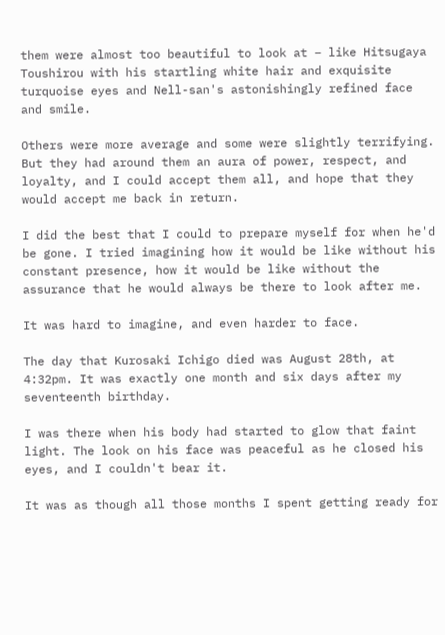them were almost too beautiful to look at – like Hitsugaya Toushirou with his startling white hair and exquisite turquoise eyes and Nell-san's astonishingly refined face and smile.

Others were more average and some were slightly terrifying. But they had around them an aura of power, respect, and loyalty, and I could accept them all, and hope that they would accept me back in return.

I did the best that I could to prepare myself for when he'd be gone. I tried imagining how it would be like without his constant presence, how it would be like without the assurance that he would always be there to look after me.

It was hard to imagine, and even harder to face.

The day that Kurosaki Ichigo died was August 28th, at 4:32pm. It was exactly one month and six days after my seventeenth birthday.

I was there when his body had started to glow that faint light. The look on his face was peaceful as he closed his eyes, and I couldn't bear it.

It was as though all those months I spent getting ready for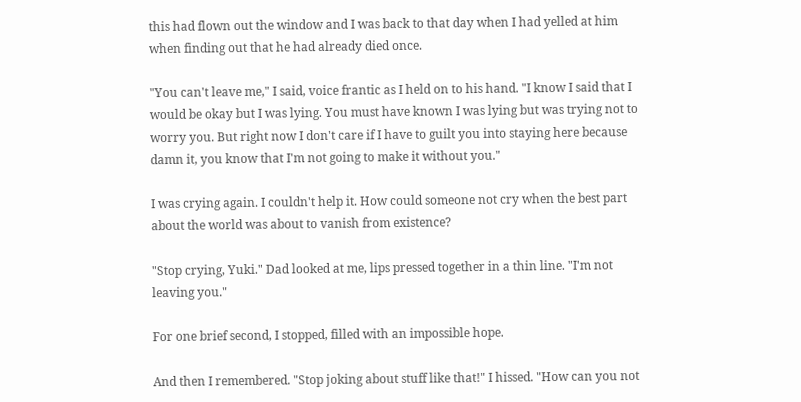this had flown out the window and I was back to that day when I had yelled at him when finding out that he had already died once.

"You can't leave me," I said, voice frantic as I held on to his hand. "I know I said that I would be okay but I was lying. You must have known I was lying but was trying not to worry you. But right now I don't care if I have to guilt you into staying here because damn it, you know that I'm not going to make it without you."

I was crying again. I couldn't help it. How could someone not cry when the best part about the world was about to vanish from existence?

"Stop crying, Yuki." Dad looked at me, lips pressed together in a thin line. "I'm not leaving you."

For one brief second, I stopped, filled with an impossible hope.

And then I remembered. "Stop joking about stuff like that!" I hissed. "How can you not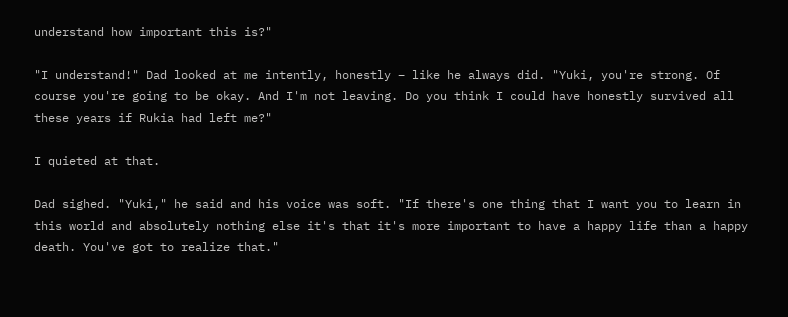understand how important this is?"

"I understand!" Dad looked at me intently, honestly – like he always did. "Yuki, you're strong. Of course you're going to be okay. And I'm not leaving. Do you think I could have honestly survived all these years if Rukia had left me?"

I quieted at that.

Dad sighed. "Yuki," he said and his voice was soft. "If there's one thing that I want you to learn in this world and absolutely nothing else it's that it's more important to have a happy life than a happy death. You've got to realize that."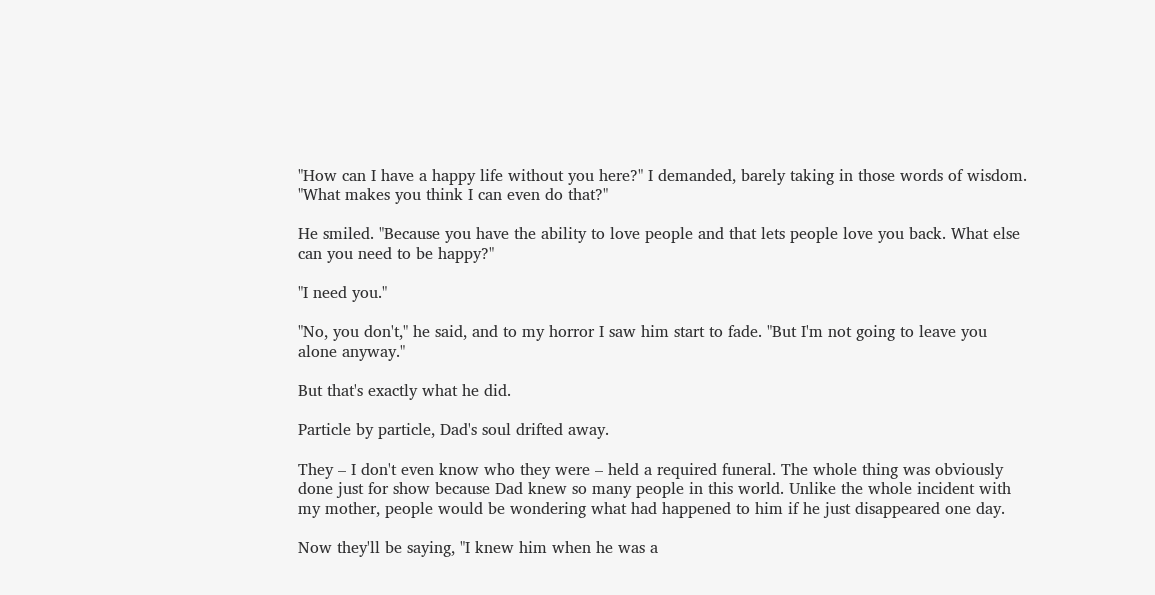"How can I have a happy life without you here?" I demanded, barely taking in those words of wisdom. "What makes you think I can even do that?"

He smiled. "Because you have the ability to love people and that lets people love you back. What else can you need to be happy?"

"I need you."

"No, you don't," he said, and to my horror I saw him start to fade. "But I'm not going to leave you alone anyway."

But that's exactly what he did.

Particle by particle, Dad's soul drifted away.

They – I don't even know who they were – held a required funeral. The whole thing was obviously done just for show because Dad knew so many people in this world. Unlike the whole incident with my mother, people would be wondering what had happened to him if he just disappeared one day.

Now they'll be saying, "I knew him when he was a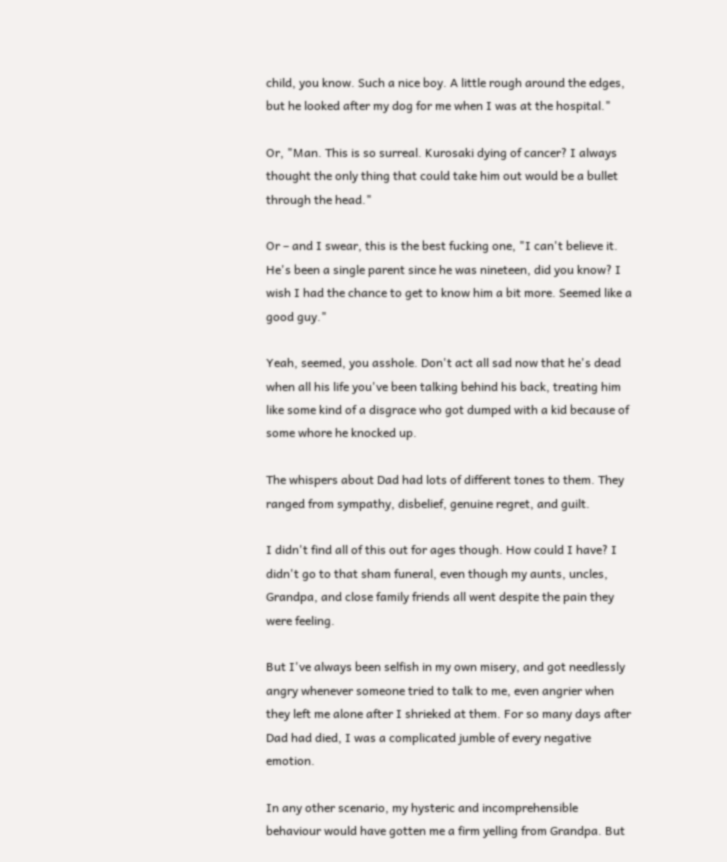child, you know. Such a nice boy. A little rough around the edges, but he looked after my dog for me when I was at the hospital."

Or, "Man. This is so surreal. Kurosaki dying of cancer? I always thought the only thing that could take him out would be a bullet through the head."

Or – and I swear, this is the best fucking one, "I can't believe it. He's been a single parent since he was nineteen, did you know? I wish I had the chance to get to know him a bit more. Seemed like a good guy."

Yeah, seemed, you asshole. Don't act all sad now that he's dead when all his life you've been talking behind his back, treating him like some kind of a disgrace who got dumped with a kid because of some whore he knocked up.

The whispers about Dad had lots of different tones to them. They ranged from sympathy, disbelief, genuine regret, and guilt.

I didn't find all of this out for ages though. How could I have? I didn't go to that sham funeral, even though my aunts, uncles, Grandpa, and close family friends all went despite the pain they were feeling.

But I've always been selfish in my own misery, and got needlessly angry whenever someone tried to talk to me, even angrier when they left me alone after I shrieked at them. For so many days after Dad had died, I was a complicated jumble of every negative emotion.

In any other scenario, my hysteric and incomprehensible behaviour would have gotten me a firm yelling from Grandpa. But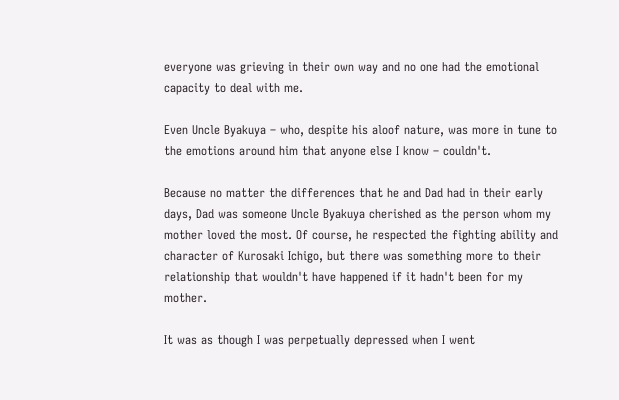everyone was grieving in their own way and no one had the emotional capacity to deal with me.

Even Uncle Byakuya – who, despite his aloof nature, was more in tune to the emotions around him that anyone else I know – couldn't.

Because no matter the differences that he and Dad had in their early days, Dad was someone Uncle Byakuya cherished as the person whom my mother loved the most. Of course, he respected the fighting ability and character of Kurosaki Ichigo, but there was something more to their relationship that wouldn't have happened if it hadn't been for my mother.

It was as though I was perpetually depressed when I went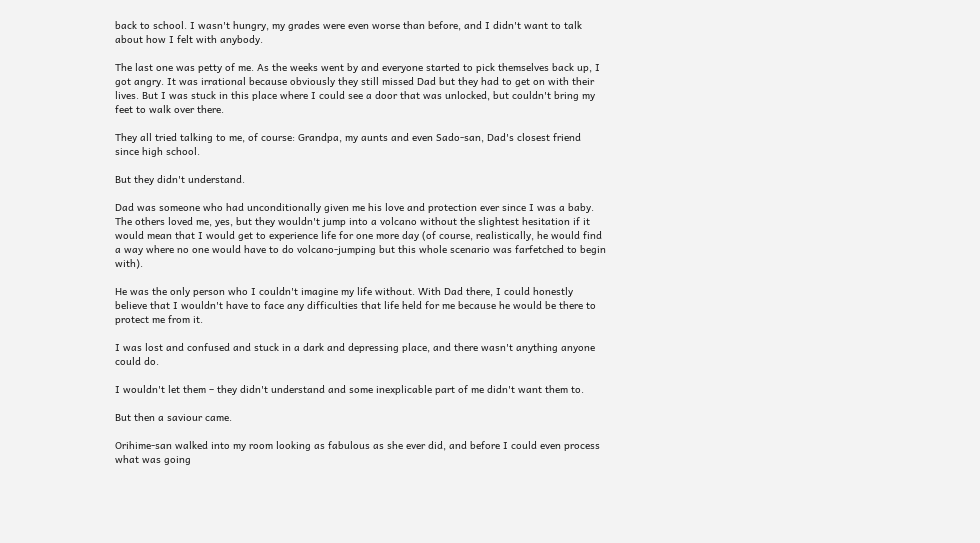back to school. I wasn't hungry, my grades were even worse than before, and I didn't want to talk about how I felt with anybody.

The last one was petty of me. As the weeks went by and everyone started to pick themselves back up, I got angry. It was irrational because obviously they still missed Dad but they had to get on with their lives. But I was stuck in this place where I could see a door that was unlocked, but couldn't bring my feet to walk over there.

They all tried talking to me, of course: Grandpa, my aunts and even Sado-san, Dad's closest friend since high school.

But they didn't understand.

Dad was someone who had unconditionally given me his love and protection ever since I was a baby. The others loved me, yes, but they wouldn't jump into a volcano without the slightest hesitation if it would mean that I would get to experience life for one more day (of course, realistically, he would find a way where no one would have to do volcano-jumping but this whole scenario was farfetched to begin with).

He was the only person who I couldn't imagine my life without. With Dad there, I could honestly believe that I wouldn't have to face any difficulties that life held for me because he would be there to protect me from it.

I was lost and confused and stuck in a dark and depressing place, and there wasn't anything anyone could do.

I wouldn't let them – they didn't understand and some inexplicable part of me didn't want them to.

But then a saviour came.

Orihime-san walked into my room looking as fabulous as she ever did, and before I could even process what was going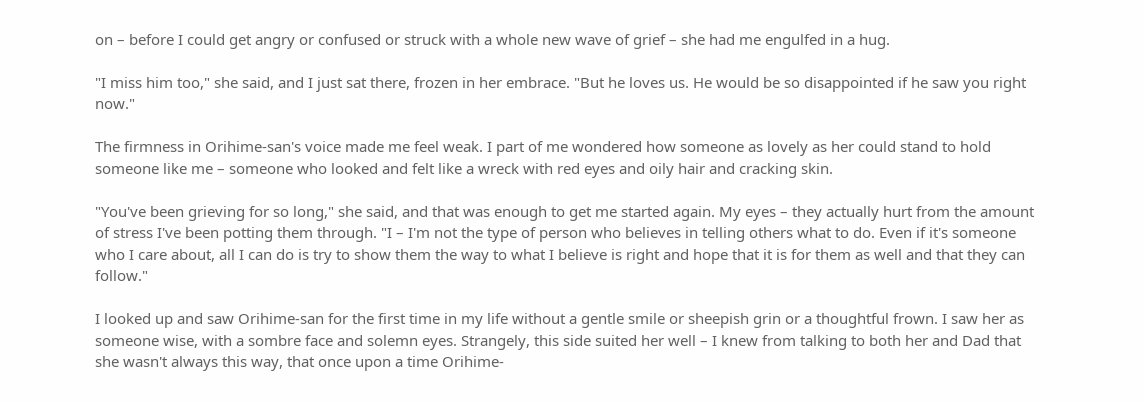on – before I could get angry or confused or struck with a whole new wave of grief – she had me engulfed in a hug.

"I miss him too," she said, and I just sat there, frozen in her embrace. "But he loves us. He would be so disappointed if he saw you right now."

The firmness in Orihime-san's voice made me feel weak. I part of me wondered how someone as lovely as her could stand to hold someone like me – someone who looked and felt like a wreck with red eyes and oily hair and cracking skin.

"You've been grieving for so long," she said, and that was enough to get me started again. My eyes – they actually hurt from the amount of stress I've been potting them through. "I – I'm not the type of person who believes in telling others what to do. Even if it's someone who I care about, all I can do is try to show them the way to what I believe is right and hope that it is for them as well and that they can follow."

I looked up and saw Orihime-san for the first time in my life without a gentle smile or sheepish grin or a thoughtful frown. I saw her as someone wise, with a sombre face and solemn eyes. Strangely, this side suited her well – I knew from talking to both her and Dad that she wasn't always this way, that once upon a time Orihime-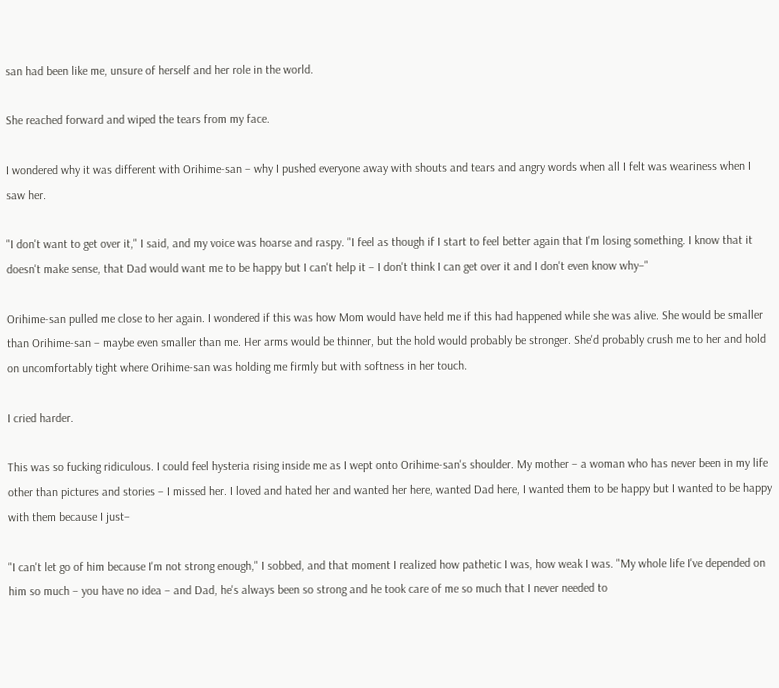san had been like me, unsure of herself and her role in the world.

She reached forward and wiped the tears from my face.

I wondered why it was different with Orihime-san – why I pushed everyone away with shouts and tears and angry words when all I felt was weariness when I saw her.

"I don't want to get over it," I said, and my voice was hoarse and raspy. "I feel as though if I start to feel better again that I'm losing something. I know that it doesn't make sense, that Dad would want me to be happy but I can't help it – I don't think I can get over it and I don't even know why–"

Orihime-san pulled me close to her again. I wondered if this was how Mom would have held me if this had happened while she was alive. She would be smaller than Orihime-san – maybe even smaller than me. Her arms would be thinner, but the hold would probably be stronger. She'd probably crush me to her and hold on uncomfortably tight where Orihime-san was holding me firmly but with softness in her touch.

I cried harder.

This was so fucking ridiculous. I could feel hysteria rising inside me as I wept onto Orihime-san's shoulder. My mother – a woman who has never been in my life other than pictures and stories – I missed her. I loved and hated her and wanted her here, wanted Dad here, I wanted them to be happy but I wanted to be happy with them because I just–

"I can't let go of him because I'm not strong enough," I sobbed, and that moment I realized how pathetic I was, how weak I was. "My whole life I've depended on him so much – you have no idea – and Dad, he's always been so strong and he took care of me so much that I never needed to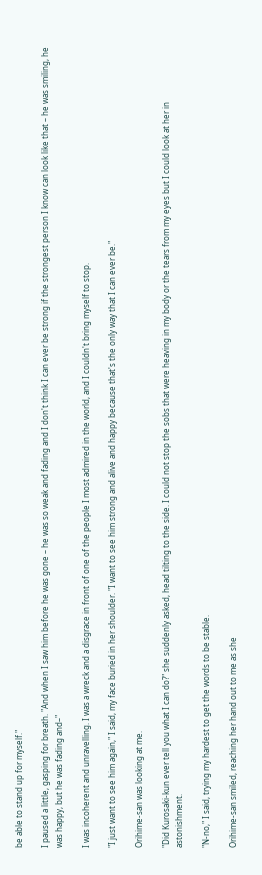be able to stand up for myself."

I paused a little, gasping for breath. "And when I saw him before he was gone – he was so weak and fading and I don't think I can ever be strong if the strongest person I know can look like that – he was smiling, he was happy, but he was fading and–"

I was incoherent and unravelling. I was a wreck and a disgrace in front of one of the people I most admired in the world, and I couldn't bring myself to stop.

"I just want to see him again," I said, my face buried in her shoulder. "I want to see him strong and alive and happy because that's the only way that I can ever be."

Orihime-san was looking at me.

"Did Kurosaki-kun ever tell you what I can do?" she suddenly asked, head tilting to the side. I could not stop the sobs that were heaving in my body or the tears from my eyes but I could look at her in astonishment.

"N-no," I said, trying my hardest to get the words to be stable.

Orihime-san smiled, reaching her hand out to me as she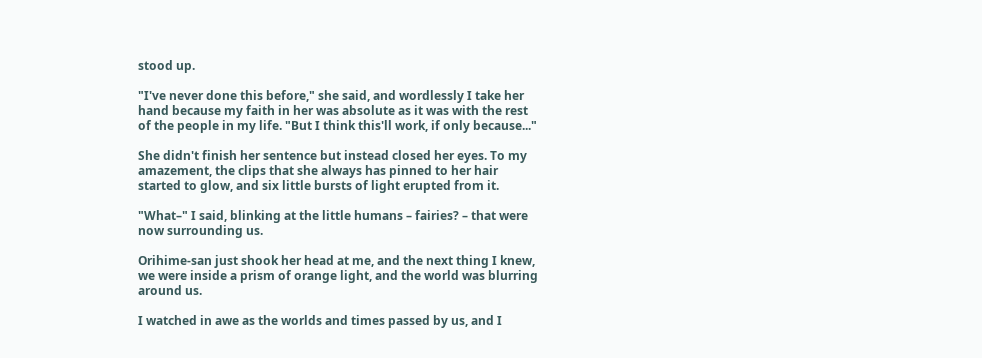stood up.

"I've never done this before," she said, and wordlessly I take her hand because my faith in her was absolute as it was with the rest of the people in my life. "But I think this'll work, if only because..."

She didn't finish her sentence but instead closed her eyes. To my amazement, the clips that she always has pinned to her hair started to glow, and six little bursts of light erupted from it.

"What–" I said, blinking at the little humans – fairies? – that were now surrounding us.

Orihime-san just shook her head at me, and the next thing I knew, we were inside a prism of orange light, and the world was blurring around us.

I watched in awe as the worlds and times passed by us, and I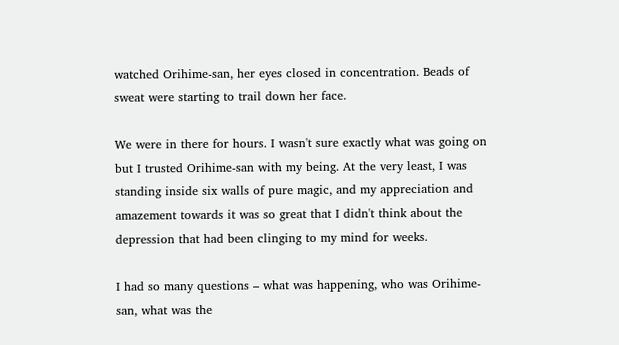watched Orihime-san, her eyes closed in concentration. Beads of sweat were starting to trail down her face.

We were in there for hours. I wasn't sure exactly what was going on but I trusted Orihime-san with my being. At the very least, I was standing inside six walls of pure magic, and my appreciation and amazement towards it was so great that I didn't think about the depression that had been clinging to my mind for weeks.

I had so many questions – what was happening, who was Orihime-san, what was the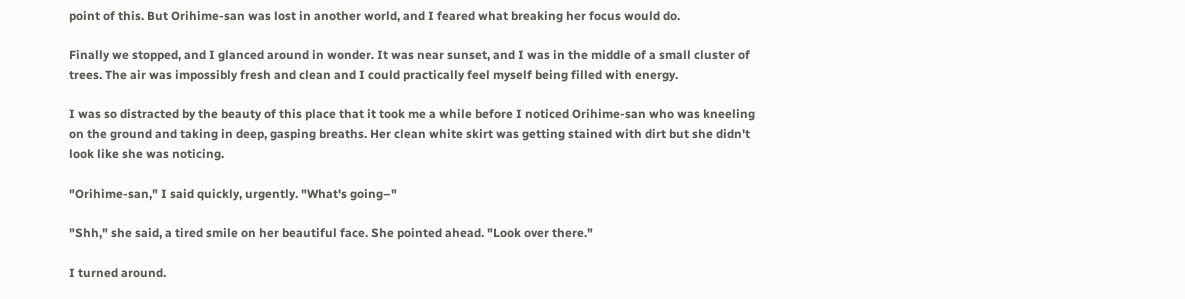point of this. But Orihime-san was lost in another world, and I feared what breaking her focus would do.

Finally we stopped, and I glanced around in wonder. It was near sunset, and I was in the middle of a small cluster of trees. The air was impossibly fresh and clean and I could practically feel myself being filled with energy.

I was so distracted by the beauty of this place that it took me a while before I noticed Orihime-san who was kneeling on the ground and taking in deep, gasping breaths. Her clean white skirt was getting stained with dirt but she didn't look like she was noticing.

"Orihime-san," I said quickly, urgently. "What's going–"

"Shh," she said, a tired smile on her beautiful face. She pointed ahead. "Look over there."

I turned around.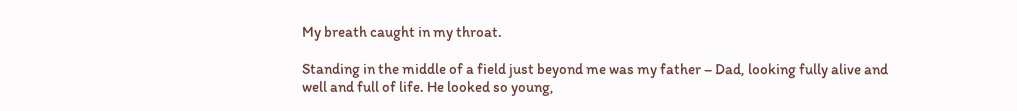My breath caught in my throat.

Standing in the middle of a field just beyond me was my father – Dad, looking fully alive and well and full of life. He looked so young,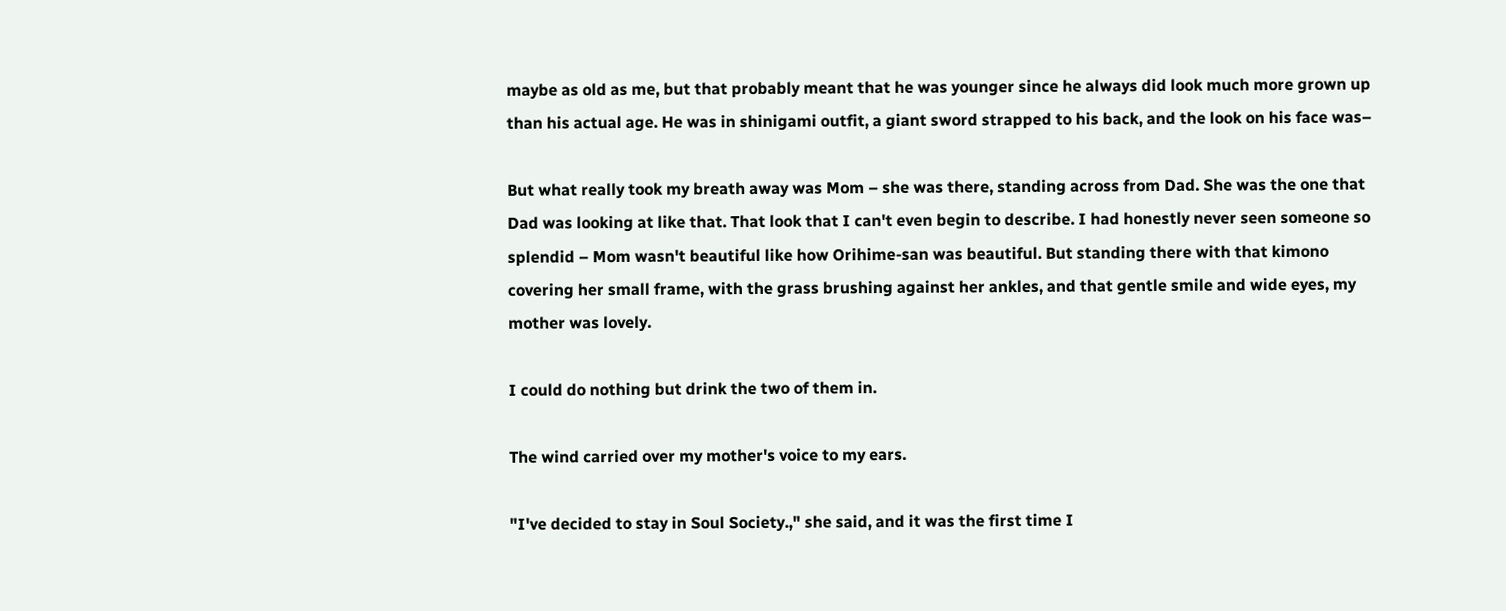maybe as old as me, but that probably meant that he was younger since he always did look much more grown up than his actual age. He was in shinigami outfit, a giant sword strapped to his back, and the look on his face was–

But what really took my breath away was Mom – she was there, standing across from Dad. She was the one that Dad was looking at like that. That look that I can't even begin to describe. I had honestly never seen someone so splendid – Mom wasn't beautiful like how Orihime-san was beautiful. But standing there with that kimono covering her small frame, with the grass brushing against her ankles, and that gentle smile and wide eyes, my mother was lovely.

I could do nothing but drink the two of them in.

The wind carried over my mother's voice to my ears.

"I've decided to stay in Soul Society.," she said, and it was the first time I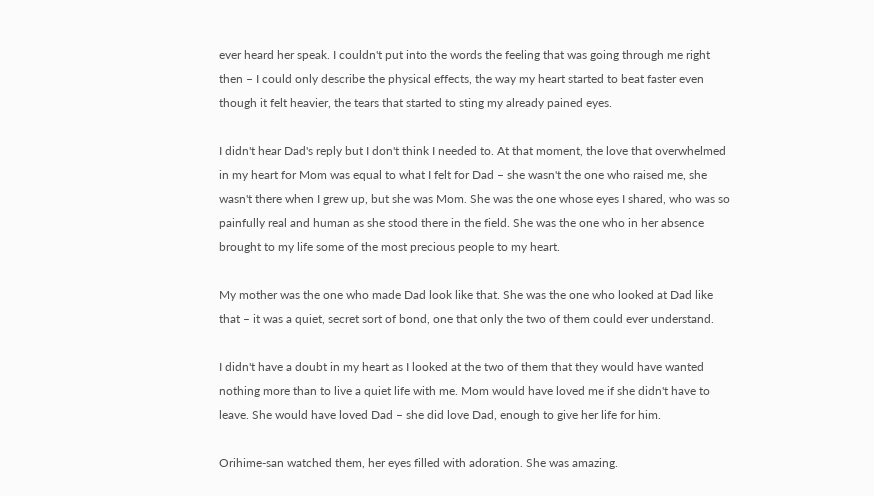ever heard her speak. I couldn't put into the words the feeling that was going through me right then – I could only describe the physical effects, the way my heart started to beat faster even though it felt heavier, the tears that started to sting my already pained eyes.

I didn't hear Dad's reply but I don't think I needed to. At that moment, the love that overwhelmed in my heart for Mom was equal to what I felt for Dad – she wasn't the one who raised me, she wasn't there when I grew up, but she was Mom. She was the one whose eyes I shared, who was so painfully real and human as she stood there in the field. She was the one who in her absence brought to my life some of the most precious people to my heart.

My mother was the one who made Dad look like that. She was the one who looked at Dad like that – it was a quiet, secret sort of bond, one that only the two of them could ever understand.

I didn't have a doubt in my heart as I looked at the two of them that they would have wanted nothing more than to live a quiet life with me. Mom would have loved me if she didn't have to leave. She would have loved Dad – she did love Dad, enough to give her life for him.

Orihime-san watched them, her eyes filled with adoration. She was amazing.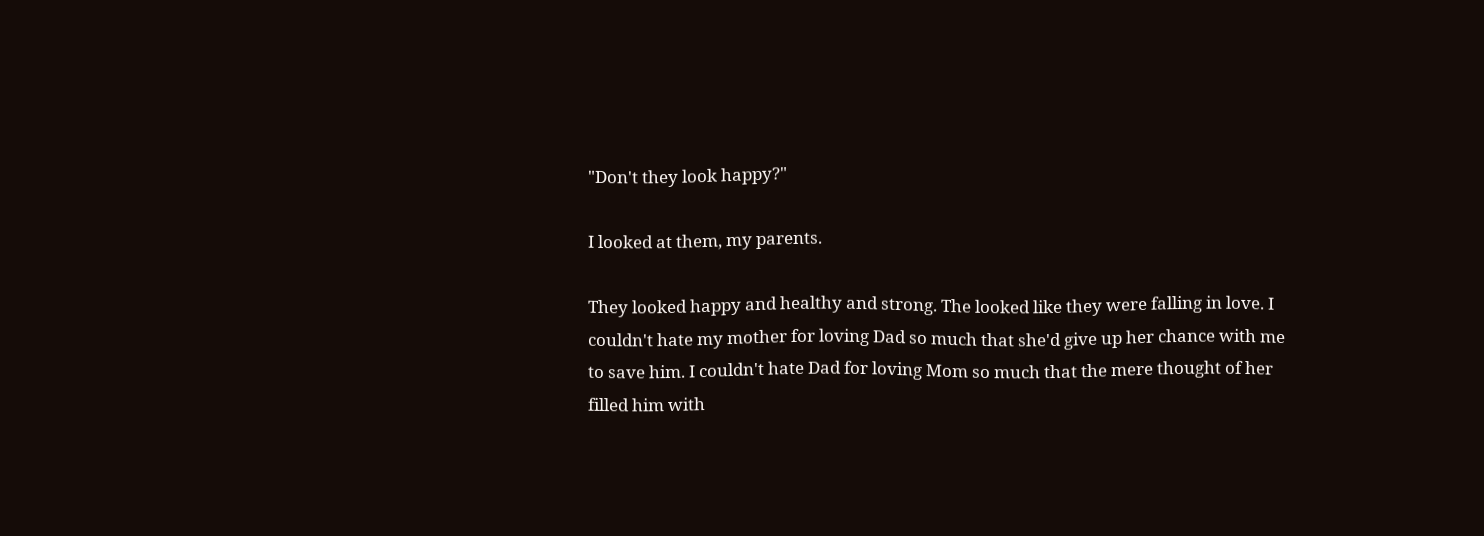"Don't they look happy?"

I looked at them, my parents.

They looked happy and healthy and strong. The looked like they were falling in love. I couldn't hate my mother for loving Dad so much that she'd give up her chance with me to save him. I couldn't hate Dad for loving Mom so much that the mere thought of her filled him with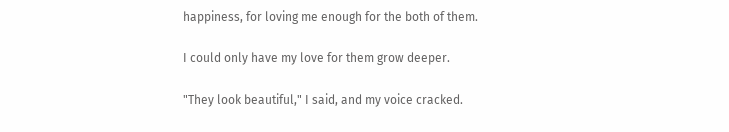happiness, for loving me enough for the both of them.

I could only have my love for them grow deeper.

"They look beautiful," I said, and my voice cracked.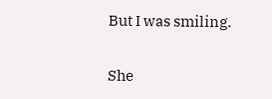But I was smiling.

She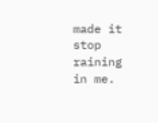made it stop raining in me.